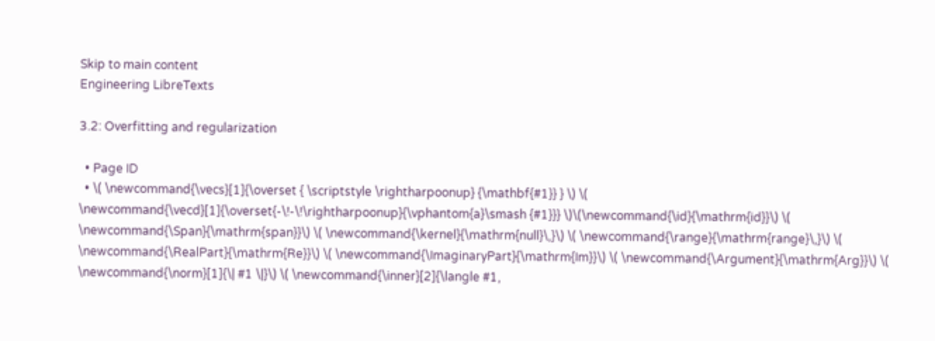Skip to main content
Engineering LibreTexts

3.2: Overfitting and regularization

  • Page ID
  • \( \newcommand{\vecs}[1]{\overset { \scriptstyle \rightharpoonup} {\mathbf{#1}} } \) \( \newcommand{\vecd}[1]{\overset{-\!-\!\rightharpoonup}{\vphantom{a}\smash {#1}}} \)\(\newcommand{\id}{\mathrm{id}}\) \( \newcommand{\Span}{\mathrm{span}}\) \( \newcommand{\kernel}{\mathrm{null}\,}\) \( \newcommand{\range}{\mathrm{range}\,}\) \( \newcommand{\RealPart}{\mathrm{Re}}\) \( \newcommand{\ImaginaryPart}{\mathrm{Im}}\) \( \newcommand{\Argument}{\mathrm{Arg}}\) \( \newcommand{\norm}[1]{\| #1 \|}\) \( \newcommand{\inner}[2]{\langle #1,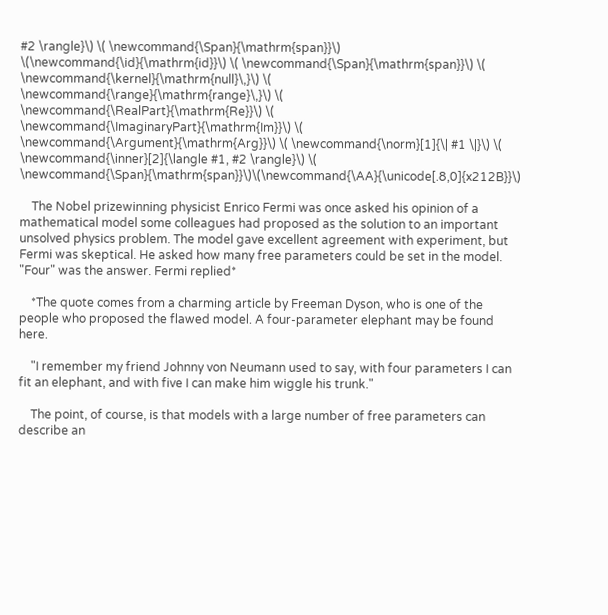#2 \rangle}\) \( \newcommand{\Span}{\mathrm{span}}\) \(\newcommand{\id}{\mathrm{id}}\) \( \newcommand{\Span}{\mathrm{span}}\) \( \newcommand{\kernel}{\mathrm{null}\,}\) \( \newcommand{\range}{\mathrm{range}\,}\) \( \newcommand{\RealPart}{\mathrm{Re}}\) \( \newcommand{\ImaginaryPart}{\mathrm{Im}}\) \( \newcommand{\Argument}{\mathrm{Arg}}\) \( \newcommand{\norm}[1]{\| #1 \|}\) \( \newcommand{\inner}[2]{\langle #1, #2 \rangle}\) \( \newcommand{\Span}{\mathrm{span}}\)\(\newcommand{\AA}{\unicode[.8,0]{x212B}}\)

    The Nobel prizewinning physicist Enrico Fermi was once asked his opinion of a mathematical model some colleagues had proposed as the solution to an important unsolved physics problem. The model gave excellent agreement with experiment, but Fermi was skeptical. He asked how many free parameters could be set in the model. "Four" was the answer. Fermi replied*

    *The quote comes from a charming article by Freeman Dyson, who is one of the people who proposed the flawed model. A four-parameter elephant may be found here.

    "I remember my friend Johnny von Neumann used to say, with four parameters I can fit an elephant, and with five I can make him wiggle his trunk."

    The point, of course, is that models with a large number of free parameters can describe an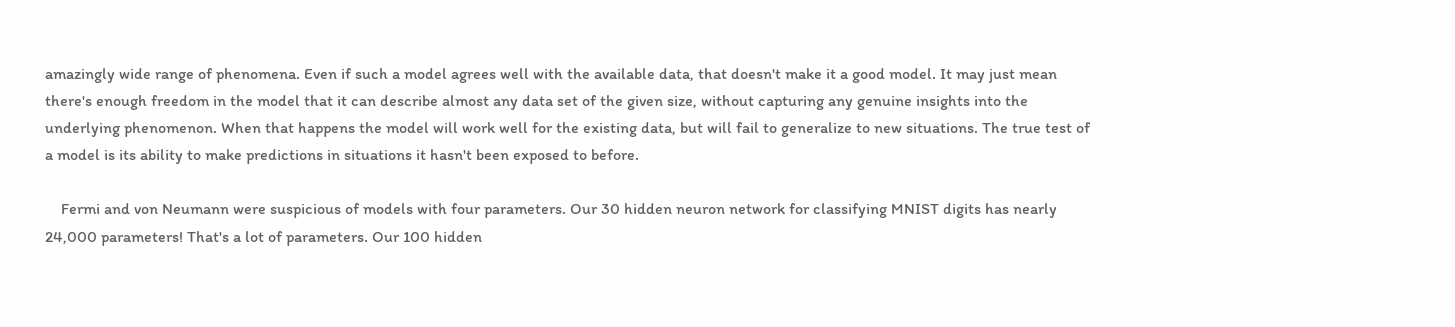amazingly wide range of phenomena. Even if such a model agrees well with the available data, that doesn't make it a good model. It may just mean there's enough freedom in the model that it can describe almost any data set of the given size, without capturing any genuine insights into the underlying phenomenon. When that happens the model will work well for the existing data, but will fail to generalize to new situations. The true test of a model is its ability to make predictions in situations it hasn't been exposed to before.

    Fermi and von Neumann were suspicious of models with four parameters. Our 30 hidden neuron network for classifying MNIST digits has nearly 24,000 parameters! That's a lot of parameters. Our 100 hidden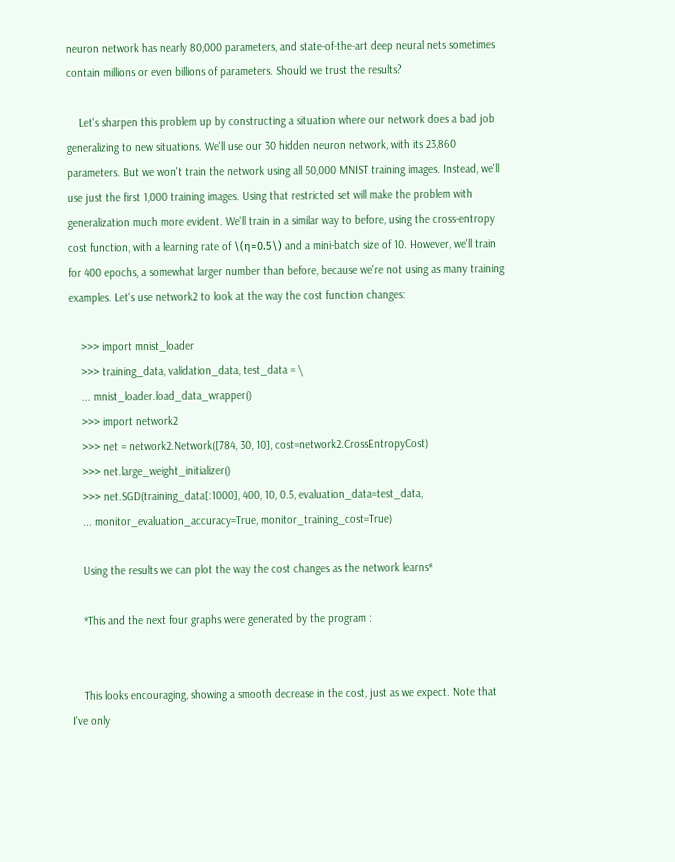neuron network has nearly 80,000 parameters, and state-of-the-art deep neural nets sometimes contain millions or even billions of parameters. Should we trust the results?

    Let's sharpen this problem up by constructing a situation where our network does a bad job generalizing to new situations. We'll use our 30 hidden neuron network, with its 23,860 parameters. But we won't train the network using all 50,000 MNIST training images. Instead, we'll use just the first 1,000 training images. Using that restricted set will make the problem with generalization much more evident. We'll train in a similar way to before, using the cross-entropy cost function, with a learning rate of \(η=0.5\) and a mini-batch size of 10. However, we'll train for 400 epochs, a somewhat larger number than before, because we're not using as many training examples. Let's use network2 to look at the way the cost function changes:

    >>> import mnist_loader
    >>> training_data, validation_data, test_data = \
    ... mnist_loader.load_data_wrapper()
    >>> import network2
    >>> net = network2.Network([784, 30, 10], cost=network2.CrossEntropyCost)
    >>> net.large_weight_initializer()
    >>> net.SGD(training_data[:1000], 400, 10, 0.5, evaluation_data=test_data,
    ... monitor_evaluation_accuracy=True, monitor_training_cost=True)

    Using the results we can plot the way the cost changes as the network learns*

    *This and the next four graphs were generated by the program :


    This looks encouraging, showing a smooth decrease in the cost, just as we expect. Note that I've only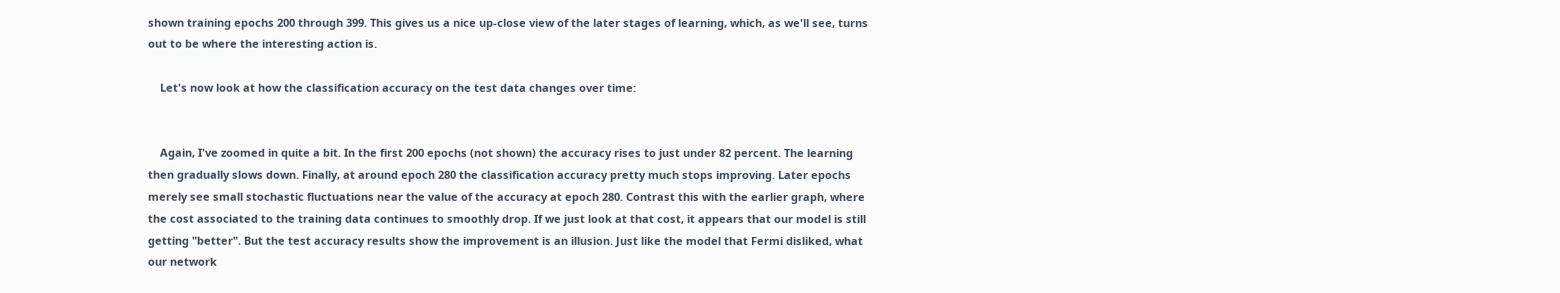shown training epochs 200 through 399. This gives us a nice up-close view of the later stages of learning, which, as we'll see, turns out to be where the interesting action is.

    Let's now look at how the classification accuracy on the test data changes over time:


    Again, I've zoomed in quite a bit. In the first 200 epochs (not shown) the accuracy rises to just under 82 percent. The learning then gradually slows down. Finally, at around epoch 280 the classification accuracy pretty much stops improving. Later epochs merely see small stochastic fluctuations near the value of the accuracy at epoch 280. Contrast this with the earlier graph, where the cost associated to the training data continues to smoothly drop. If we just look at that cost, it appears that our model is still getting "better". But the test accuracy results show the improvement is an illusion. Just like the model that Fermi disliked, what our network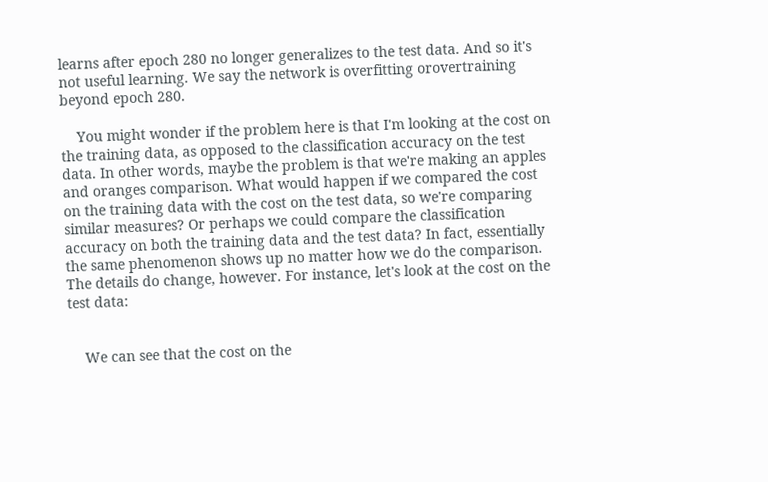learns after epoch 280 no longer generalizes to the test data. And so it's not useful learning. We say the network is overfitting orovertraining beyond epoch 280.

    You might wonder if the problem here is that I'm looking at the cost on the training data, as opposed to the classification accuracy on the test data. In other words, maybe the problem is that we're making an apples and oranges comparison. What would happen if we compared the cost on the training data with the cost on the test data, so we're comparing similar measures? Or perhaps we could compare the classification accuracy on both the training data and the test data? In fact, essentially the same phenomenon shows up no matter how we do the comparison. The details do change, however. For instance, let's look at the cost on the test data:


    We can see that the cost on the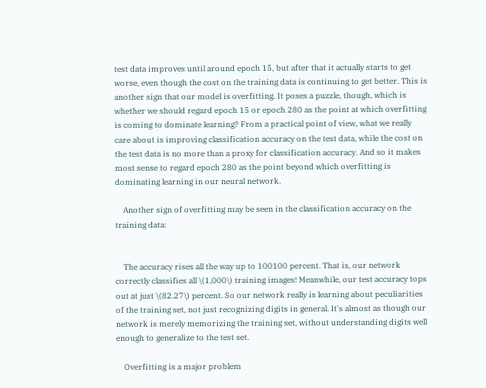test data improves until around epoch 15, but after that it actually starts to get worse, even though the cost on the training data is continuing to get better. This is another sign that our model is overfitting. It poses a puzzle, though, which is whether we should regard epoch 15 or epoch 280 as the point at which overfitting is coming to dominate learning? From a practical point of view, what we really care about is improving classification accuracy on the test data, while the cost on the test data is no more than a proxy for classification accuracy. And so it makes most sense to regard epoch 280 as the point beyond which overfitting is dominating learning in our neural network.

    Another sign of overfitting may be seen in the classification accuracy on the training data:


    The accuracy rises all the way up to 100100 percent. That is, our network correctly classifies all \(1,000\) training images! Meanwhile, our test accuracy tops out at just \(82.27\) percent. So our network really is learning about peculiarities of the training set, not just recognizing digits in general. It's almost as though our network is merely memorizing the training set, without understanding digits well enough to generalize to the test set.

    Overfitting is a major problem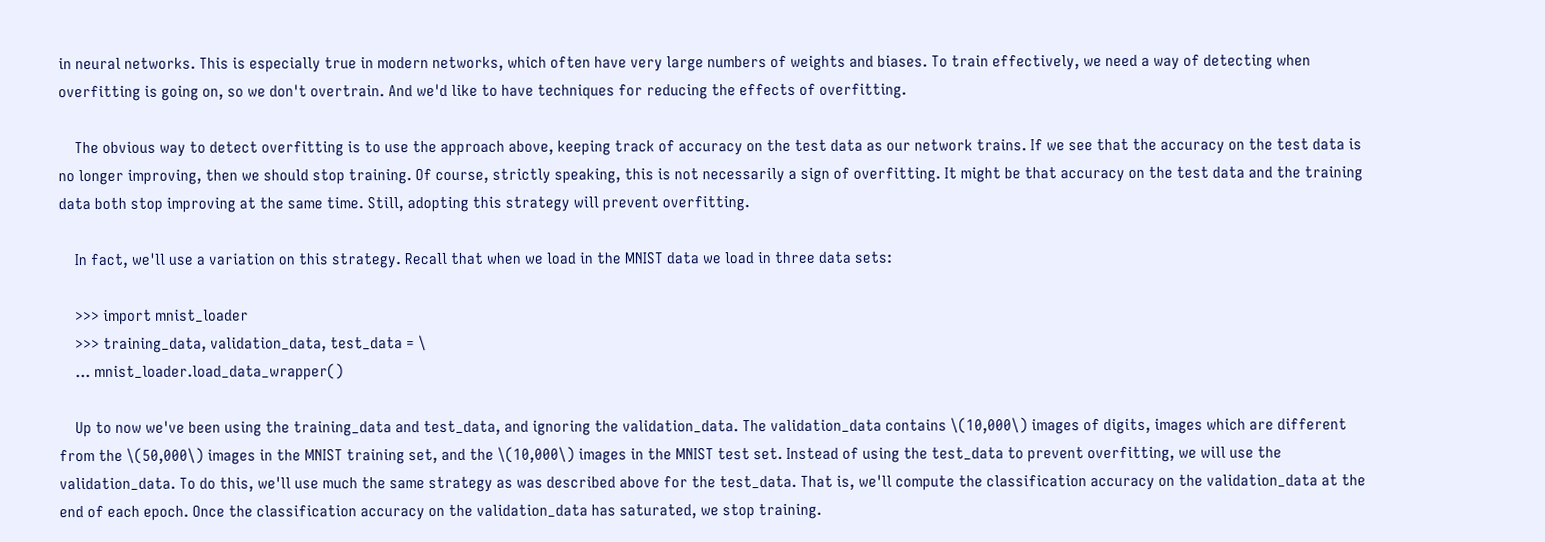in neural networks. This is especially true in modern networks, which often have very large numbers of weights and biases. To train effectively, we need a way of detecting when overfitting is going on, so we don't overtrain. And we'd like to have techniques for reducing the effects of overfitting.

    The obvious way to detect overfitting is to use the approach above, keeping track of accuracy on the test data as our network trains. If we see that the accuracy on the test data is no longer improving, then we should stop training. Of course, strictly speaking, this is not necessarily a sign of overfitting. It might be that accuracy on the test data and the training data both stop improving at the same time. Still, adopting this strategy will prevent overfitting.

    In fact, we'll use a variation on this strategy. Recall that when we load in the MNIST data we load in three data sets:

    >>> import mnist_loader
    >>> training_data, validation_data, test_data = \
    ... mnist_loader.load_data_wrapper()

    Up to now we've been using the training_data and test_data, and ignoring the validation_data. The validation_data contains \(10,000\) images of digits, images which are different from the \(50,000\) images in the MNIST training set, and the \(10,000\) images in the MNIST test set. Instead of using the test_data to prevent overfitting, we will use the validation_data. To do this, we'll use much the same strategy as was described above for the test_data. That is, we'll compute the classification accuracy on the validation_data at the end of each epoch. Once the classification accuracy on the validation_data has saturated, we stop training.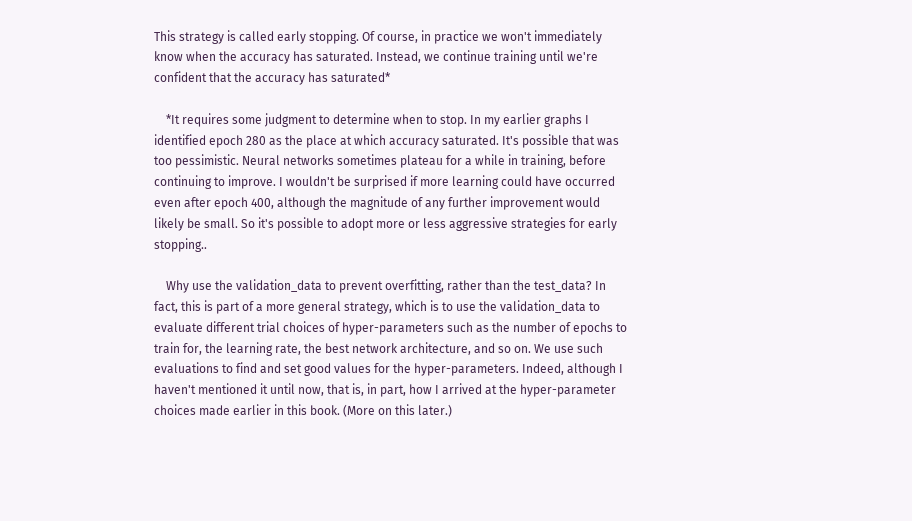This strategy is called early stopping. Of course, in practice we won't immediately know when the accuracy has saturated. Instead, we continue training until we're confident that the accuracy has saturated*

    *It requires some judgment to determine when to stop. In my earlier graphs I identified epoch 280 as the place at which accuracy saturated. It's possible that was too pessimistic. Neural networks sometimes plateau for a while in training, before continuing to improve. I wouldn't be surprised if more learning could have occurred even after epoch 400, although the magnitude of any further improvement would likely be small. So it's possible to adopt more or less aggressive strategies for early stopping..

    Why use the validation_data to prevent overfitting, rather than the test_data? In fact, this is part of a more general strategy, which is to use the validation_data to evaluate different trial choices of hyper-parameters such as the number of epochs to train for, the learning rate, the best network architecture, and so on. We use such evaluations to find and set good values for the hyper-parameters. Indeed, although I haven't mentioned it until now, that is, in part, how I arrived at the hyper-parameter choices made earlier in this book. (More on this later.)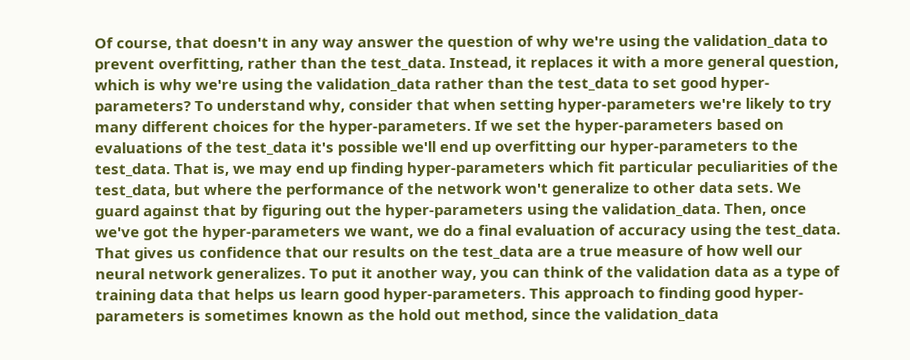Of course, that doesn't in any way answer the question of why we're using the validation_data to prevent overfitting, rather than the test_data. Instead, it replaces it with a more general question, which is why we're using the validation_data rather than the test_data to set good hyper-parameters? To understand why, consider that when setting hyper-parameters we're likely to try many different choices for the hyper-parameters. If we set the hyper-parameters based on evaluations of the test_data it's possible we'll end up overfitting our hyper-parameters to the test_data. That is, we may end up finding hyper-parameters which fit particular peculiarities of the test_data, but where the performance of the network won't generalize to other data sets. We guard against that by figuring out the hyper-parameters using the validation_data. Then, once we've got the hyper-parameters we want, we do a final evaluation of accuracy using the test_data. That gives us confidence that our results on the test_data are a true measure of how well our neural network generalizes. To put it another way, you can think of the validation data as a type of training data that helps us learn good hyper-parameters. This approach to finding good hyper-parameters is sometimes known as the hold out method, since the validation_data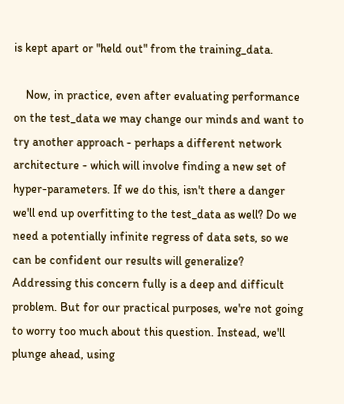is kept apart or "held out" from the training_data.

    Now, in practice, even after evaluating performance on the test_data we may change our minds and want to try another approach - perhaps a different network architecture - which will involve finding a new set of hyper-parameters. If we do this, isn't there a danger we'll end up overfitting to the test_data as well? Do we need a potentially infinite regress of data sets, so we can be confident our results will generalize? Addressing this concern fully is a deep and difficult problem. But for our practical purposes, we're not going to worry too much about this question. Instead, we'll plunge ahead, using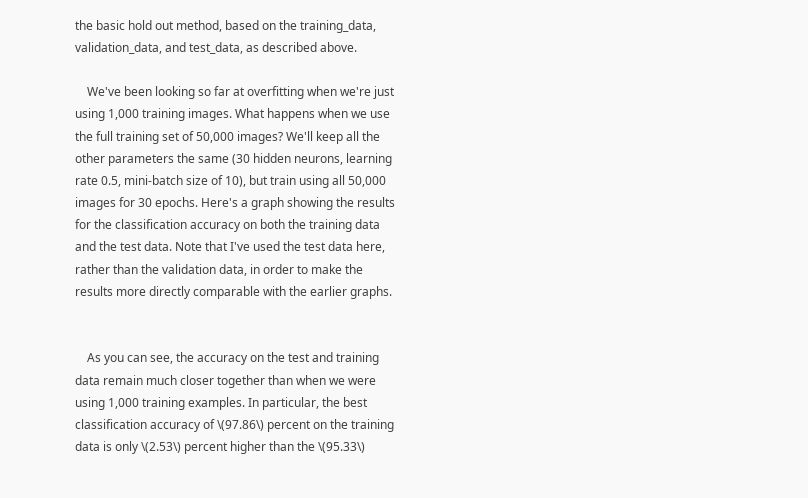the basic hold out method, based on the training_data, validation_data, and test_data, as described above.

    We've been looking so far at overfitting when we're just using 1,000 training images. What happens when we use the full training set of 50,000 images? We'll keep all the other parameters the same (30 hidden neurons, learning rate 0.5, mini-batch size of 10), but train using all 50,000 images for 30 epochs. Here's a graph showing the results for the classification accuracy on both the training data and the test data. Note that I've used the test data here, rather than the validation data, in order to make the results more directly comparable with the earlier graphs.


    As you can see, the accuracy on the test and training data remain much closer together than when we were using 1,000 training examples. In particular, the best classification accuracy of \(97.86\) percent on the training data is only \(2.53\) percent higher than the \(95.33\)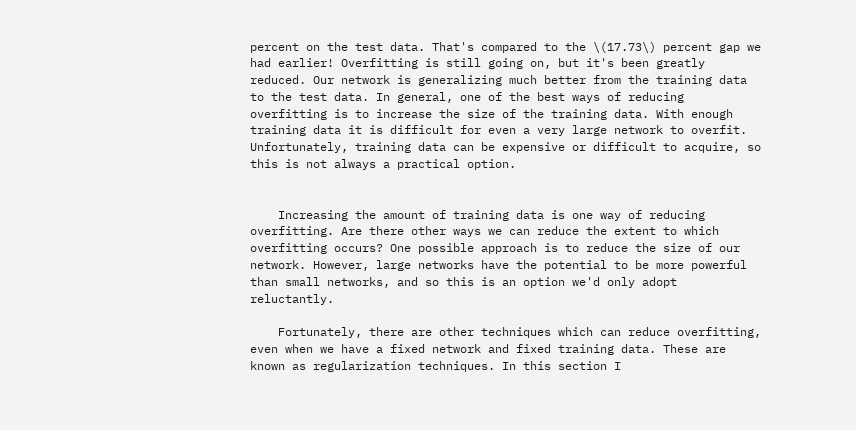percent on the test data. That's compared to the \(17.73\) percent gap we had earlier! Overfitting is still going on, but it's been greatly reduced. Our network is generalizing much better from the training data to the test data. In general, one of the best ways of reducing overfitting is to increase the size of the training data. With enough training data it is difficult for even a very large network to overfit. Unfortunately, training data can be expensive or difficult to acquire, so this is not always a practical option.


    Increasing the amount of training data is one way of reducing overfitting. Are there other ways we can reduce the extent to which overfitting occurs? One possible approach is to reduce the size of our network. However, large networks have the potential to be more powerful than small networks, and so this is an option we'd only adopt reluctantly.

    Fortunately, there are other techniques which can reduce overfitting, even when we have a fixed network and fixed training data. These are known as regularization techniques. In this section I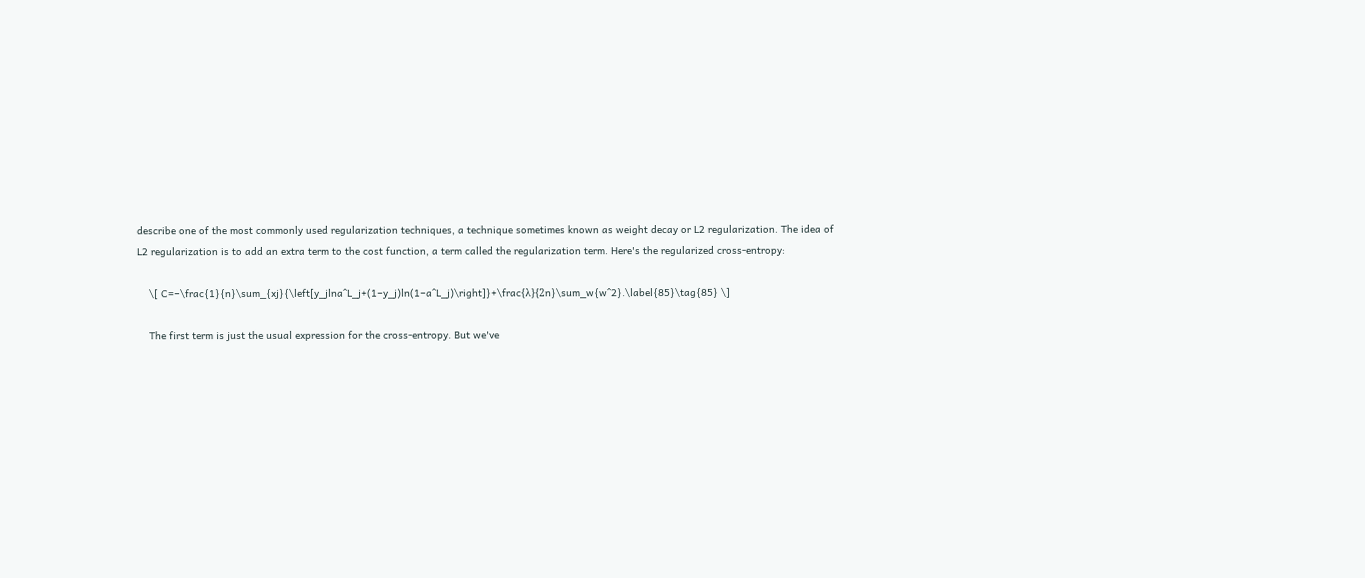describe one of the most commonly used regularization techniques, a technique sometimes known as weight decay or L2 regularization. The idea of L2 regularization is to add an extra term to the cost function, a term called the regularization term. Here's the regularized cross-entropy:

    \[ C=−\frac{1}{n}\sum_{xj}{\left[y_jlna^L_j+(1−y_j)ln(1−a^L_j)\right]}+\frac{λ}{2n}\sum_w{w^2}.\label{85}\tag{85} \]

    The first term is just the usual expression for the cross-entropy. But we've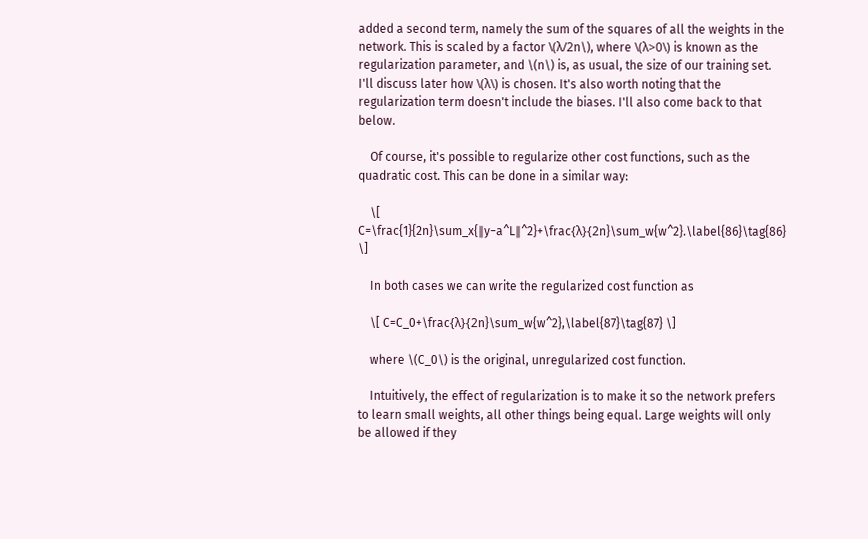added a second term, namely the sum of the squares of all the weights in the network. This is scaled by a factor \(λ/2n\), where \(λ>0\) is known as the regularization parameter, and \(n\) is, as usual, the size of our training set. I'll discuss later how \(λ\) is chosen. It's also worth noting that the regularization term doesn't include the biases. I'll also come back to that below.

    Of course, it's possible to regularize other cost functions, such as the quadratic cost. This can be done in a similar way:

    \[ C=\frac{1}{2n}\sum_x{∥y−a^L∥^2}+\frac{λ}{2n}\sum_w{w^2}.\label{86}\tag{86} \]

    In both cases we can write the regularized cost function as

    \[ C=C_0+\frac{λ}{2n}\sum_w{w^2},\label{87}\tag{87} \]

    where \(C_0\) is the original, unregularized cost function.

    Intuitively, the effect of regularization is to make it so the network prefers to learn small weights, all other things being equal. Large weights will only be allowed if they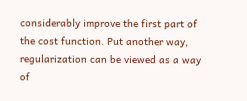considerably improve the first part of the cost function. Put another way, regularization can be viewed as a way of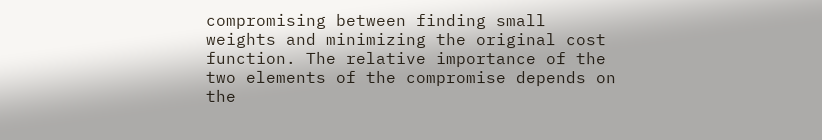compromising between finding small weights and minimizing the original cost function. The relative importance of the two elements of the compromise depends on the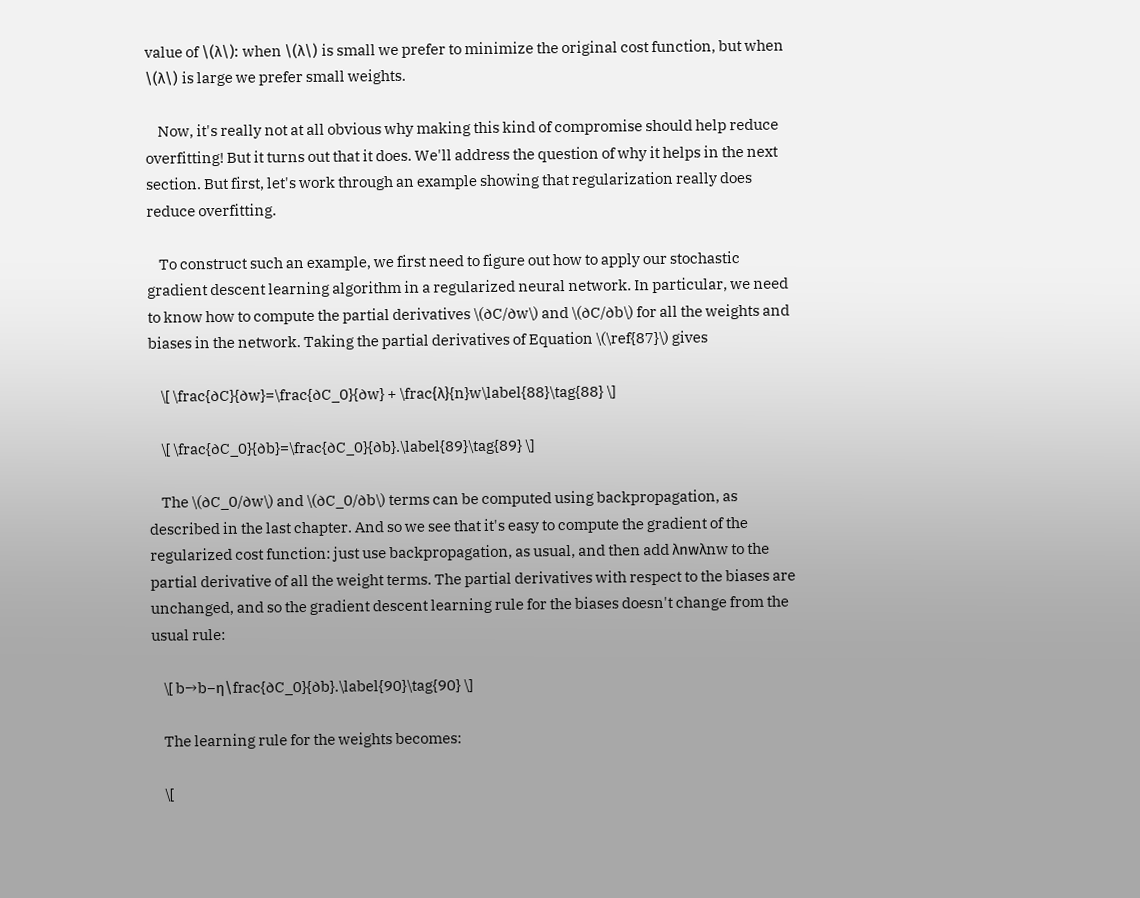value of \(λ\): when \(λ\) is small we prefer to minimize the original cost function, but when \(λ\) is large we prefer small weights.

    Now, it's really not at all obvious why making this kind of compromise should help reduce overfitting! But it turns out that it does. We'll address the question of why it helps in the next section. But first, let's work through an example showing that regularization really does reduce overfitting.

    To construct such an example, we first need to figure out how to apply our stochastic gradient descent learning algorithm in a regularized neural network. In particular, we need to know how to compute the partial derivatives \(∂C/∂w\) and \(∂C/∂b\) for all the weights and biases in the network. Taking the partial derivatives of Equation \(\ref{87}\) gives

    \[ \frac{∂C}{∂w}=\frac{∂C_0}{∂w} + \frac{λ}{n}w\label{88}\tag{88} \]

    \[ \frac{∂C_0}{∂b}=\frac{∂C_0}{∂b}.\label{89}\tag{89} \]

    The \(∂C_0/∂w\) and \(∂C_0/∂b\) terms can be computed using backpropagation, as described in the last chapter. And so we see that it's easy to compute the gradient of the regularized cost function: just use backpropagation, as usual, and then add λnwλnw to the partial derivative of all the weight terms. The partial derivatives with respect to the biases are unchanged, and so the gradient descent learning rule for the biases doesn't change from the usual rule:

    \[ b→b−η\frac{∂C_0}{∂b}.\label{90}\tag{90} \]

    The learning rule for the weights becomes:

    \[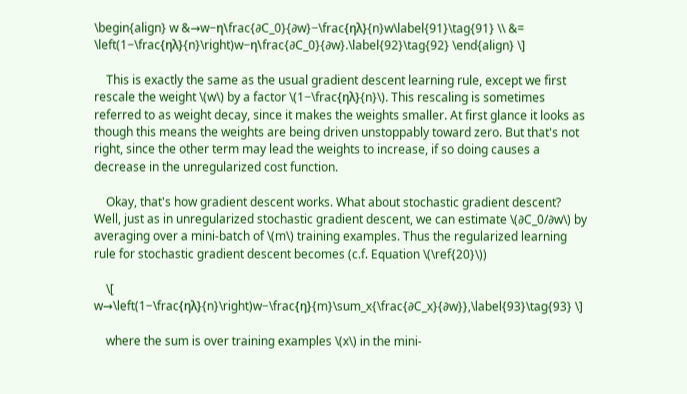\begin{align} w &→w−η\frac{∂C_0}{∂w}−\frac{ηλ}{n}w\label{91}\tag{91} \\ &= \left(1−\frac{ηλ}{n}\right)w−η\frac{∂C_0}{∂w}.\label{92}\tag{92} \end{align} \]

    This is exactly the same as the usual gradient descent learning rule, except we first rescale the weight \(w\) by a factor \(1−\frac{ηλ}{n}\). This rescaling is sometimes referred to as weight decay, since it makes the weights smaller. At first glance it looks as though this means the weights are being driven unstoppably toward zero. But that's not right, since the other term may lead the weights to increase, if so doing causes a decrease in the unregularized cost function.

    Okay, that's how gradient descent works. What about stochastic gradient descent? Well, just as in unregularized stochastic gradient descent, we can estimate \(∂C_0/∂w\) by averaging over a mini-batch of \(m\) training examples. Thus the regularized learning rule for stochastic gradient descent becomes (c.f. Equation \(\ref{20}\))

    \[ w→\left(1−\frac{ηλ}{n}\right)w−\frac{η}{m}\sum_x{\frac{∂C_x}{∂w}},\label{93}\tag{93} \]

    where the sum is over training examples \(x\) in the mini-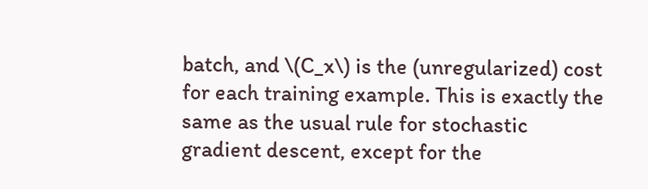batch, and \(C_x\) is the (unregularized) cost for each training example. This is exactly the same as the usual rule for stochastic gradient descent, except for the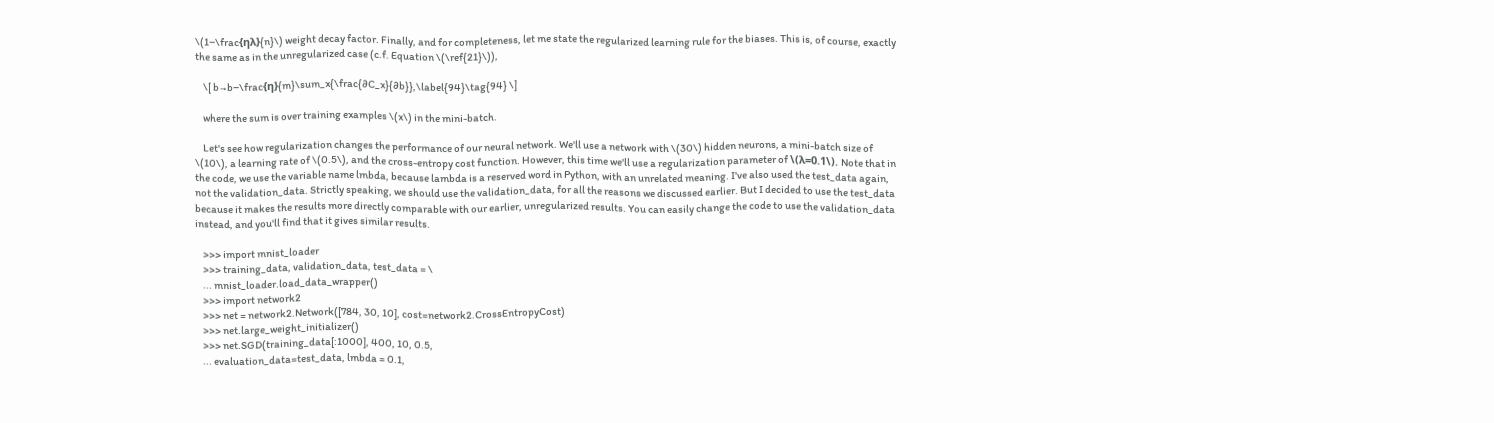\(1−\frac{ηλ}{n}\) weight decay factor. Finally, and for completeness, let me state the regularized learning rule for the biases. This is, of course, exactly the same as in the unregularized case (c.f. Equation \(\ref{21}\)),

    \[ b→b−\frac{η}{m}\sum_x{\frac{∂C_x}{∂b}},\label{94}\tag{94} \]

    where the sum is over training examples \(x\) in the mini-batch.

    Let's see how regularization changes the performance of our neural network. We'll use a network with \(30\) hidden neurons, a mini-batch size of \(10\), a learning rate of \(0.5\), and the cross-entropy cost function. However, this time we'll use a regularization parameter of \(λ=0.1\). Note that in the code, we use the variable name lmbda, because lambda is a reserved word in Python, with an unrelated meaning. I've also used the test_data again, not the validation_data. Strictly speaking, we should use the validation_data, for all the reasons we discussed earlier. But I decided to use the test_data because it makes the results more directly comparable with our earlier, unregularized results. You can easily change the code to use the validation_data instead, and you'll find that it gives similar results.

    >>> import mnist_loader
    >>> training_data, validation_data, test_data = \
    ... mnist_loader.load_data_wrapper()
    >>> import network2
    >>> net = network2.Network([784, 30, 10], cost=network2.CrossEntropyCost)
    >>> net.large_weight_initializer()
    >>> net.SGD(training_data[:1000], 400, 10, 0.5,
    ... evaluation_data=test_data, lmbda = 0.1,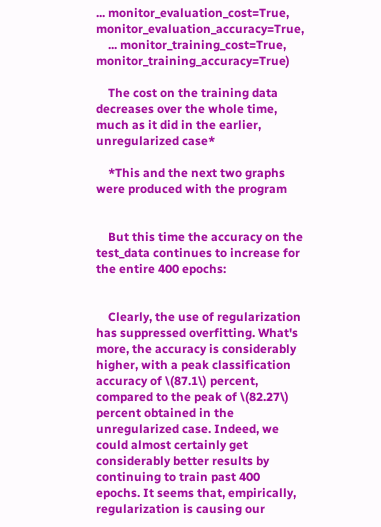... monitor_evaluation_cost=True, monitor_evaluation_accuracy=True,
    ... monitor_training_cost=True, monitor_training_accuracy=True)

    The cost on the training data decreases over the whole time, much as it did in the earlier, unregularized case*

    *This and the next two graphs were produced with the program


    But this time the accuracy on the test_data continues to increase for the entire 400 epochs:


    Clearly, the use of regularization has suppressed overfitting. What's more, the accuracy is considerably higher, with a peak classification accuracy of \(87.1\) percent, compared to the peak of \(82.27\) percent obtained in the unregularized case. Indeed, we could almost certainly get considerably better results by continuing to train past 400 epochs. It seems that, empirically, regularization is causing our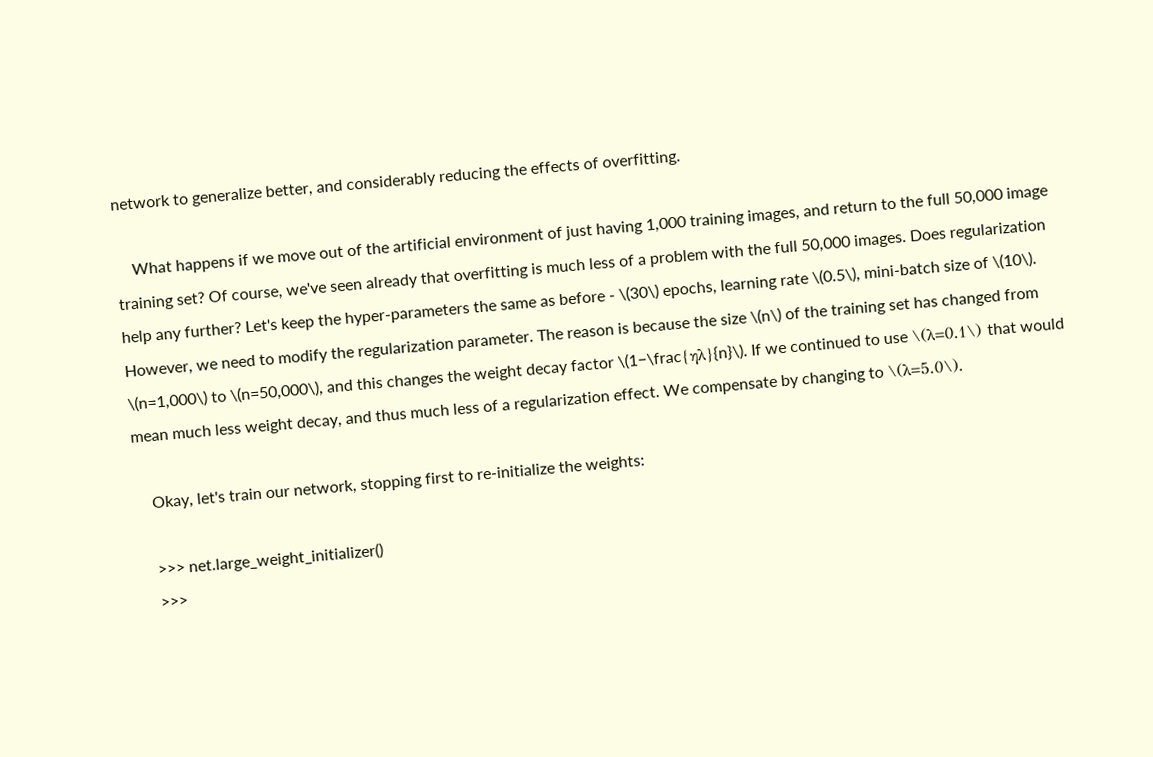network to generalize better, and considerably reducing the effects of overfitting.

    What happens if we move out of the artificial environment of just having 1,000 training images, and return to the full 50,000 image training set? Of course, we've seen already that overfitting is much less of a problem with the full 50,000 images. Does regularization help any further? Let's keep the hyper-parameters the same as before - \(30\) epochs, learning rate \(0.5\), mini-batch size of \(10\). However, we need to modify the regularization parameter. The reason is because the size \(n\) of the training set has changed from \(n=1,000\) to \(n=50,000\), and this changes the weight decay factor \(1−\frac{ηλ}{n}\). If we continued to use \(λ=0.1\) that would mean much less weight decay, and thus much less of a regularization effect. We compensate by changing to \(λ=5.0\).

    Okay, let's train our network, stopping first to re-initialize the weights:

    >>> net.large_weight_initializer()
    >>>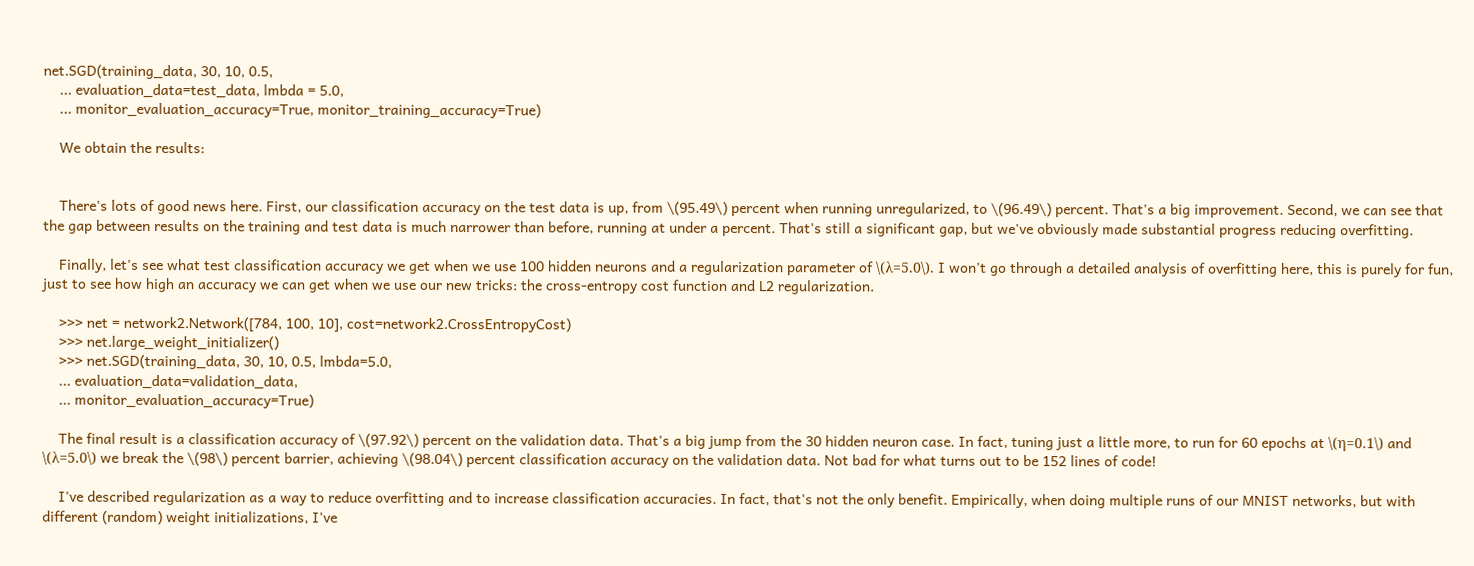net.SGD(training_data, 30, 10, 0.5,
    ... evaluation_data=test_data, lmbda = 5.0,
    ... monitor_evaluation_accuracy=True, monitor_training_accuracy=True)

    We obtain the results:


    There's lots of good news here. First, our classification accuracy on the test data is up, from \(95.49\) percent when running unregularized, to \(96.49\) percent. That's a big improvement. Second, we can see that the gap between results on the training and test data is much narrower than before, running at under a percent. That's still a significant gap, but we've obviously made substantial progress reducing overfitting.

    Finally, let's see what test classification accuracy we get when we use 100 hidden neurons and a regularization parameter of \(λ=5.0\). I won't go through a detailed analysis of overfitting here, this is purely for fun, just to see how high an accuracy we can get when we use our new tricks: the cross-entropy cost function and L2 regularization.

    >>> net = network2.Network([784, 100, 10], cost=network2.CrossEntropyCost)
    >>> net.large_weight_initializer()
    >>> net.SGD(training_data, 30, 10, 0.5, lmbda=5.0,
    ... evaluation_data=validation_data,
    ... monitor_evaluation_accuracy=True)

    The final result is a classification accuracy of \(97.92\) percent on the validation data. That's a big jump from the 30 hidden neuron case. In fact, tuning just a little more, to run for 60 epochs at \(η=0.1\) and \(λ=5.0\) we break the \(98\) percent barrier, achieving \(98.04\) percent classification accuracy on the validation data. Not bad for what turns out to be 152 lines of code!

    I've described regularization as a way to reduce overfitting and to increase classification accuracies. In fact, that's not the only benefit. Empirically, when doing multiple runs of our MNIST networks, but with different (random) weight initializations, I've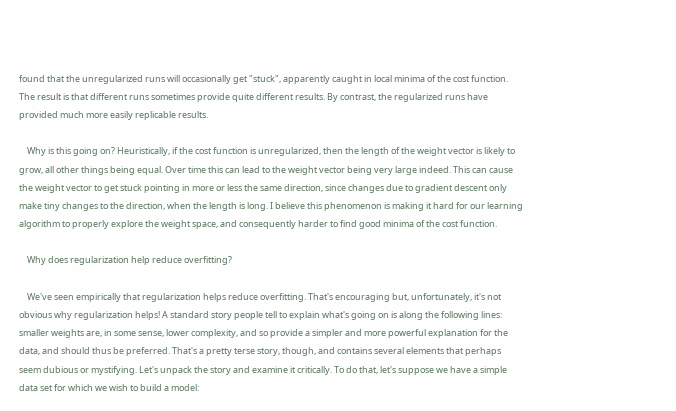found that the unregularized runs will occasionally get "stuck", apparently caught in local minima of the cost function. The result is that different runs sometimes provide quite different results. By contrast, the regularized runs have provided much more easily replicable results.

    Why is this going on? Heuristically, if the cost function is unregularized, then the length of the weight vector is likely to grow, all other things being equal. Over time this can lead to the weight vector being very large indeed. This can cause the weight vector to get stuck pointing in more or less the same direction, since changes due to gradient descent only make tiny changes to the direction, when the length is long. I believe this phenomenon is making it hard for our learning algorithm to properly explore the weight space, and consequently harder to find good minima of the cost function.

    Why does regularization help reduce overfitting?

    We've seen empirically that regularization helps reduce overfitting. That's encouraging but, unfortunately, it's not obvious why regularization helps! A standard story people tell to explain what's going on is along the following lines: smaller weights are, in some sense, lower complexity, and so provide a simpler and more powerful explanation for the data, and should thus be preferred. That's a pretty terse story, though, and contains several elements that perhaps seem dubious or mystifying. Let's unpack the story and examine it critically. To do that, let's suppose we have a simple data set for which we wish to build a model: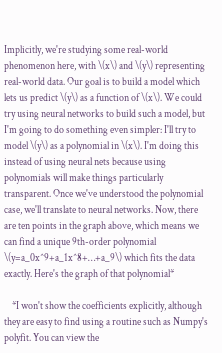Implicitly, we're studying some real-world phenomenon here, with \(x\) and \(y\) representing real-world data. Our goal is to build a model which lets us predict \(y\) as a function of \(x\). We could try using neural networks to build such a model, but I'm going to do something even simpler: I'll try to model \(y\) as a polynomial in \(x\). I'm doing this instead of using neural nets because using polynomials will make things particularly transparent. Once we've understood the polynomial case, we'll translate to neural networks. Now, there are ten points in the graph above, which means we can find a unique 9th-order polynomial \(y=a_0x^9+a_1x^8+…+a_9\) which fits the data exactly. Here's the graph of that polynomial*

    *I won't show the coefficients explicitly, although they are easy to find using a routine such as Numpy's polyfit. You can view the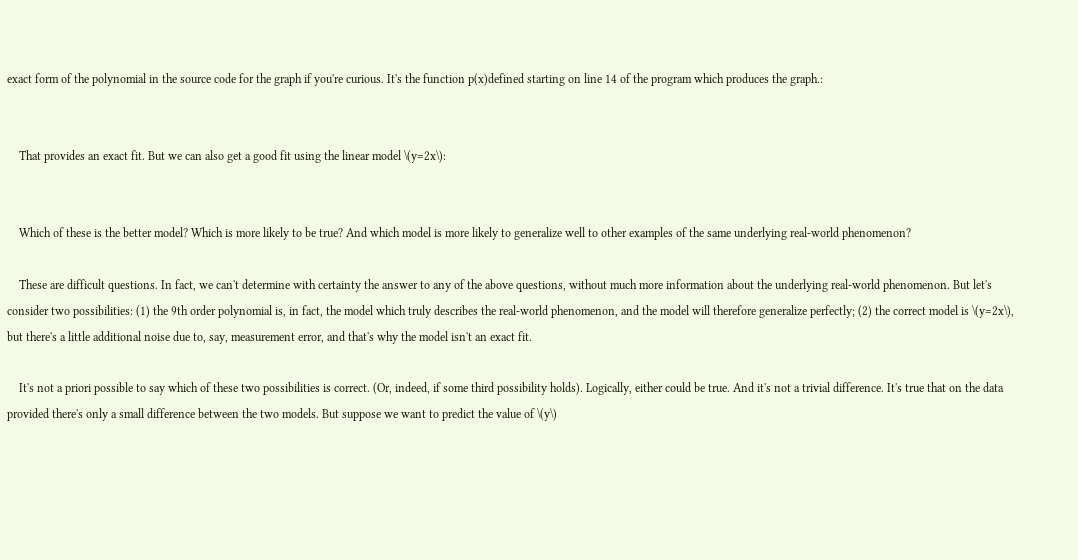exact form of the polynomial in the source code for the graph if you're curious. It's the function p(x)defined starting on line 14 of the program which produces the graph.:


    That provides an exact fit. But we can also get a good fit using the linear model \(y=2x\):


    Which of these is the better model? Which is more likely to be true? And which model is more likely to generalize well to other examples of the same underlying real-world phenomenon?

    These are difficult questions. In fact, we can't determine with certainty the answer to any of the above questions, without much more information about the underlying real-world phenomenon. But let's consider two possibilities: (1) the 9th order polynomial is, in fact, the model which truly describes the real-world phenomenon, and the model will therefore generalize perfectly; (2) the correct model is \(y=2x\), but there's a little additional noise due to, say, measurement error, and that's why the model isn't an exact fit.

    It's not a priori possible to say which of these two possibilities is correct. (Or, indeed, if some third possibility holds). Logically, either could be true. And it's not a trivial difference. It's true that on the data provided there's only a small difference between the two models. But suppose we want to predict the value of \(y\)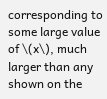corresponding to some large value of \(x\), much larger than any shown on the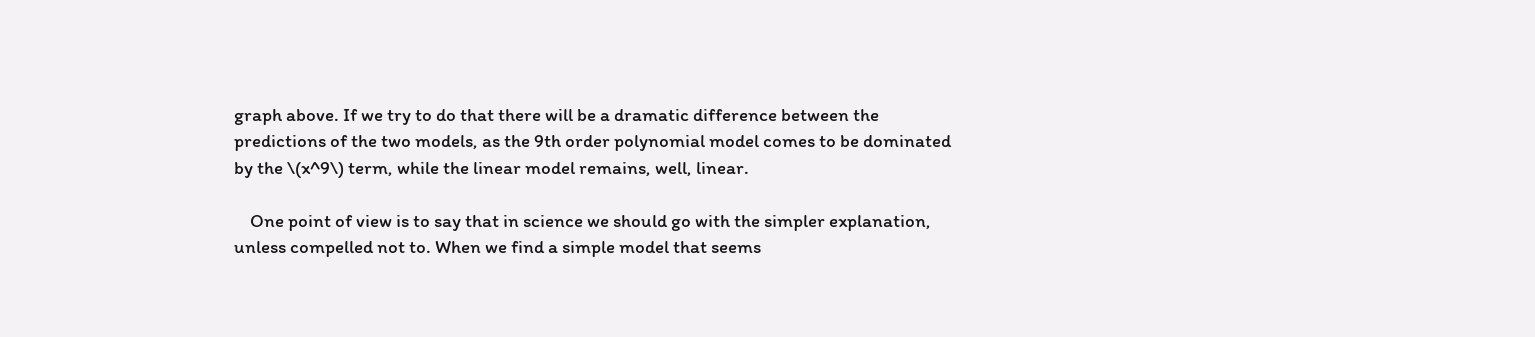graph above. If we try to do that there will be a dramatic difference between the predictions of the two models, as the 9th order polynomial model comes to be dominated by the \(x^9\) term, while the linear model remains, well, linear.

    One point of view is to say that in science we should go with the simpler explanation, unless compelled not to. When we find a simple model that seems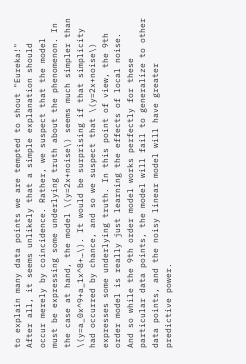to explain many data points we are tempted to shout "Eureka!" After all, it seems unlikely that a simple explanation should occur merely by coincidence. Rather, we suspect that the model must be expressing some underlying truth about the phenomenon. In the case at hand, the model \(y=2x+noise\) seems much simpler than \(y=a_0x^9+a_1x^8+…\). It would be surprising if that simplicity had occurred by chance, and so we suspect that \(y=2x+noise\) expresses some underlying truth. In this point of view, the 9th order model is really just learning the effects of local noise. And so while the 9th order model works perfectly for these particular data points, the model will fail to generalize to other data points, and the noisy linear model will have greater predictive power.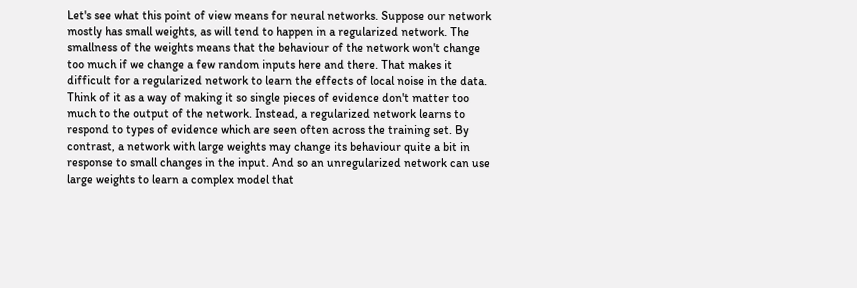Let's see what this point of view means for neural networks. Suppose our network mostly has small weights, as will tend to happen in a regularized network. The smallness of the weights means that the behaviour of the network won't change too much if we change a few random inputs here and there. That makes it difficult for a regularized network to learn the effects of local noise in the data. Think of it as a way of making it so single pieces of evidence don't matter too much to the output of the network. Instead, a regularized network learns to respond to types of evidence which are seen often across the training set. By contrast, a network with large weights may change its behaviour quite a bit in response to small changes in the input. And so an unregularized network can use large weights to learn a complex model that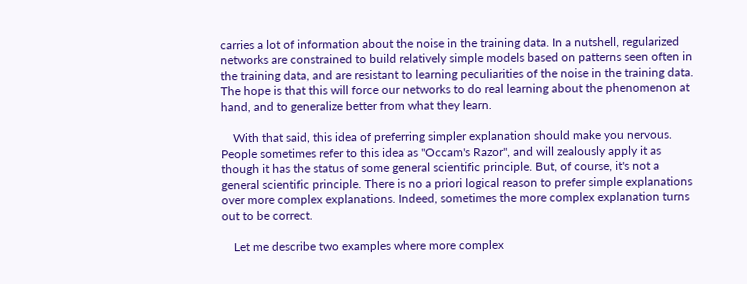carries a lot of information about the noise in the training data. In a nutshell, regularized networks are constrained to build relatively simple models based on patterns seen often in the training data, and are resistant to learning peculiarities of the noise in the training data. The hope is that this will force our networks to do real learning about the phenomenon at hand, and to generalize better from what they learn.

    With that said, this idea of preferring simpler explanation should make you nervous. People sometimes refer to this idea as "Occam's Razor", and will zealously apply it as though it has the status of some general scientific principle. But, of course, it's not a general scientific principle. There is no a priori logical reason to prefer simple explanations over more complex explanations. Indeed, sometimes the more complex explanation turns out to be correct.

    Let me describe two examples where more complex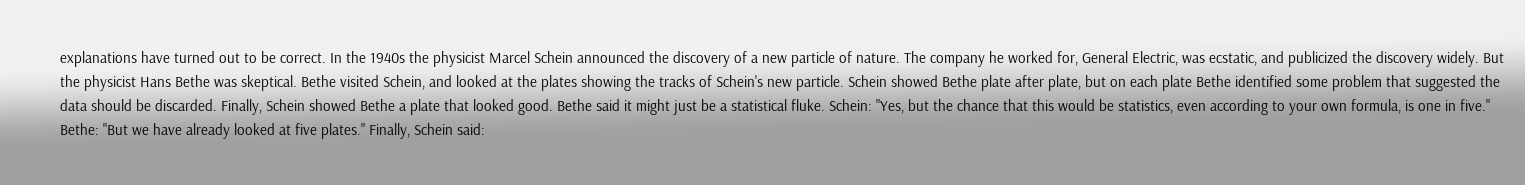explanations have turned out to be correct. In the 1940s the physicist Marcel Schein announced the discovery of a new particle of nature. The company he worked for, General Electric, was ecstatic, and publicized the discovery widely. But the physicist Hans Bethe was skeptical. Bethe visited Schein, and looked at the plates showing the tracks of Schein's new particle. Schein showed Bethe plate after plate, but on each plate Bethe identified some problem that suggested the data should be discarded. Finally, Schein showed Bethe a plate that looked good. Bethe said it might just be a statistical fluke. Schein: "Yes, but the chance that this would be statistics, even according to your own formula, is one in five." Bethe: "But we have already looked at five plates." Finally, Schein said: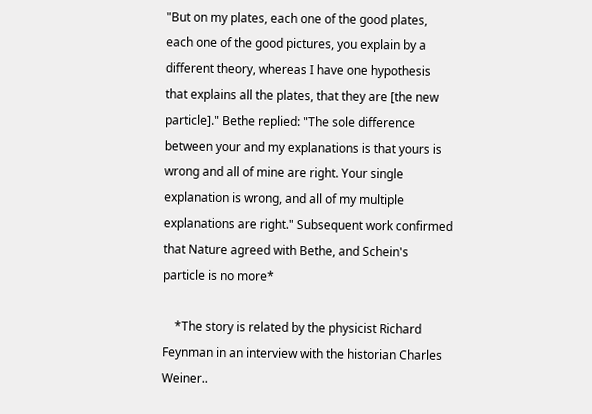"But on my plates, each one of the good plates, each one of the good pictures, you explain by a different theory, whereas I have one hypothesis that explains all the plates, that they are [the new particle]." Bethe replied: "The sole difference between your and my explanations is that yours is wrong and all of mine are right. Your single explanation is wrong, and all of my multiple explanations are right." Subsequent work confirmed that Nature agreed with Bethe, and Schein's particle is no more*

    *The story is related by the physicist Richard Feynman in an interview with the historian Charles Weiner..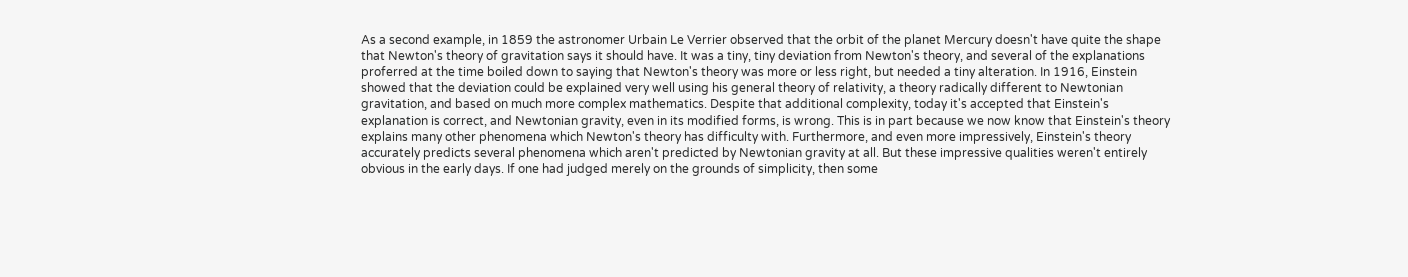As a second example, in 1859 the astronomer Urbain Le Verrier observed that the orbit of the planet Mercury doesn't have quite the shape that Newton's theory of gravitation says it should have. It was a tiny, tiny deviation from Newton's theory, and several of the explanations proferred at the time boiled down to saying that Newton's theory was more or less right, but needed a tiny alteration. In 1916, Einstein showed that the deviation could be explained very well using his general theory of relativity, a theory radically different to Newtonian gravitation, and based on much more complex mathematics. Despite that additional complexity, today it's accepted that Einstein's explanation is correct, and Newtonian gravity, even in its modified forms, is wrong. This is in part because we now know that Einstein's theory explains many other phenomena which Newton's theory has difficulty with. Furthermore, and even more impressively, Einstein's theory accurately predicts several phenomena which aren't predicted by Newtonian gravity at all. But these impressive qualities weren't entirely obvious in the early days. If one had judged merely on the grounds of simplicity, then some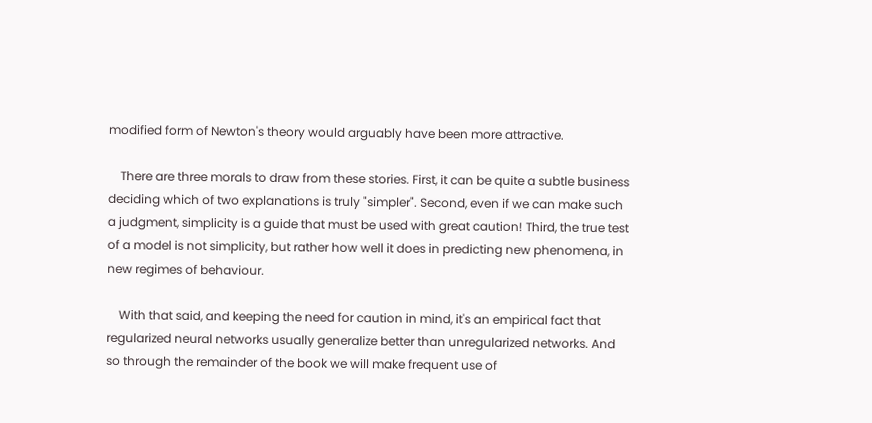modified form of Newton's theory would arguably have been more attractive.

    There are three morals to draw from these stories. First, it can be quite a subtle business deciding which of two explanations is truly "simpler". Second, even if we can make such a judgment, simplicity is a guide that must be used with great caution! Third, the true test of a model is not simplicity, but rather how well it does in predicting new phenomena, in new regimes of behaviour.

    With that said, and keeping the need for caution in mind, it's an empirical fact that regularized neural networks usually generalize better than unregularized networks. And so through the remainder of the book we will make frequent use of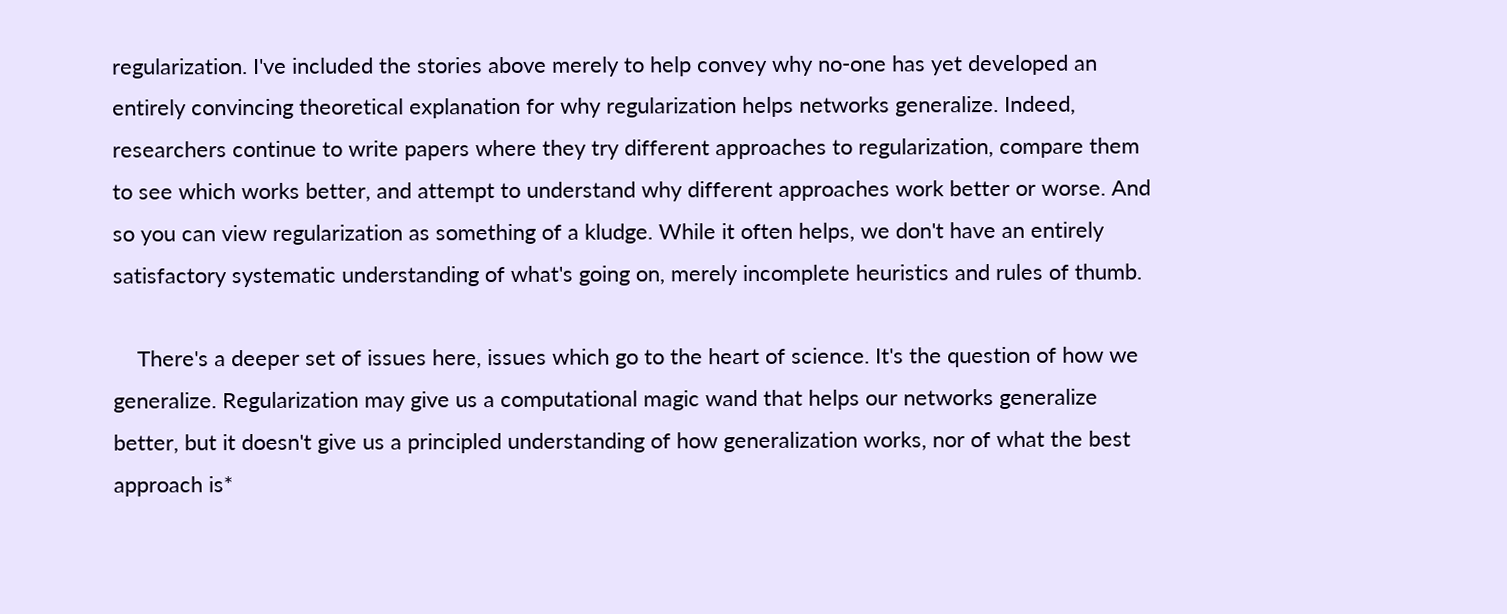regularization. I've included the stories above merely to help convey why no-one has yet developed an entirely convincing theoretical explanation for why regularization helps networks generalize. Indeed, researchers continue to write papers where they try different approaches to regularization, compare them to see which works better, and attempt to understand why different approaches work better or worse. And so you can view regularization as something of a kludge. While it often helps, we don't have an entirely satisfactory systematic understanding of what's going on, merely incomplete heuristics and rules of thumb.

    There's a deeper set of issues here, issues which go to the heart of science. It's the question of how we generalize. Regularization may give us a computational magic wand that helps our networks generalize better, but it doesn't give us a principled understanding of how generalization works, nor of what the best approach is*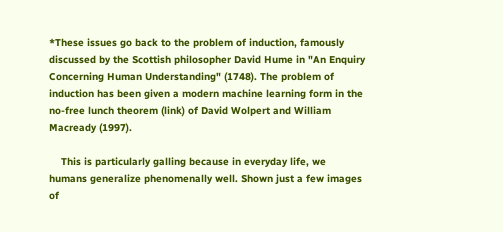*These issues go back to the problem of induction, famously discussed by the Scottish philosopher David Hume in "An Enquiry Concerning Human Understanding" (1748). The problem of induction has been given a modern machine learning form in the no-free lunch theorem (link) of David Wolpert and William Macready (1997).

    This is particularly galling because in everyday life, we humans generalize phenomenally well. Shown just a few images of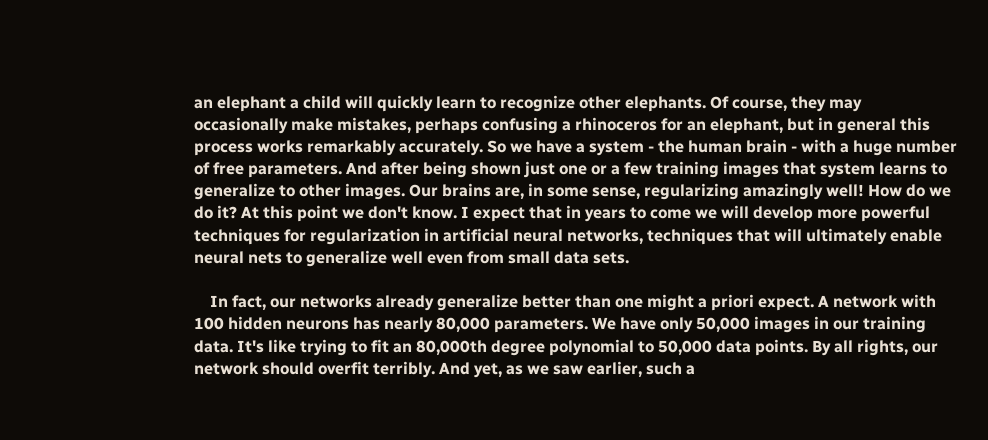an elephant a child will quickly learn to recognize other elephants. Of course, they may occasionally make mistakes, perhaps confusing a rhinoceros for an elephant, but in general this process works remarkably accurately. So we have a system - the human brain - with a huge number of free parameters. And after being shown just one or a few training images that system learns to generalize to other images. Our brains are, in some sense, regularizing amazingly well! How do we do it? At this point we don't know. I expect that in years to come we will develop more powerful techniques for regularization in artificial neural networks, techniques that will ultimately enable neural nets to generalize well even from small data sets.

    In fact, our networks already generalize better than one might a priori expect. A network with 100 hidden neurons has nearly 80,000 parameters. We have only 50,000 images in our training data. It's like trying to fit an 80,000th degree polynomial to 50,000 data points. By all rights, our network should overfit terribly. And yet, as we saw earlier, such a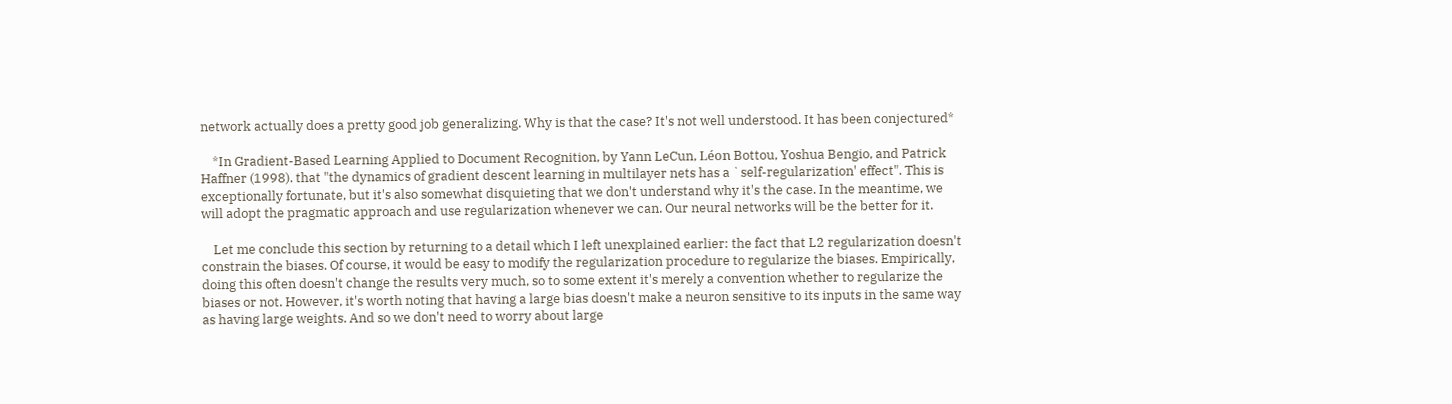network actually does a pretty good job generalizing. Why is that the case? It's not well understood. It has been conjectured*

    *In Gradient-Based Learning Applied to Document Recognition, by Yann LeCun, Léon Bottou, Yoshua Bengio, and Patrick Haffner (1998). that "the dynamics of gradient descent learning in multilayer nets has a `self-regularization' effect". This is exceptionally fortunate, but it's also somewhat disquieting that we don't understand why it's the case. In the meantime, we will adopt the pragmatic approach and use regularization whenever we can. Our neural networks will be the better for it.

    Let me conclude this section by returning to a detail which I left unexplained earlier: the fact that L2 regularization doesn't constrain the biases. Of course, it would be easy to modify the regularization procedure to regularize the biases. Empirically, doing this often doesn't change the results very much, so to some extent it's merely a convention whether to regularize the biases or not. However, it's worth noting that having a large bias doesn't make a neuron sensitive to its inputs in the same way as having large weights. And so we don't need to worry about large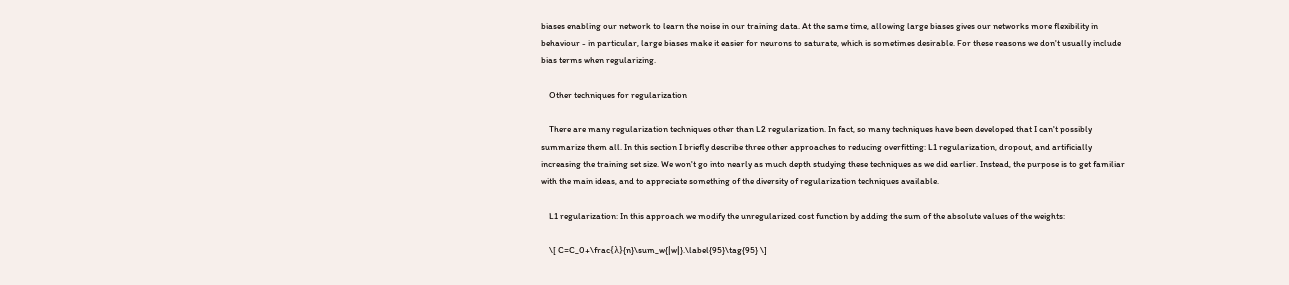biases enabling our network to learn the noise in our training data. At the same time, allowing large biases gives our networks more flexibility in behaviour - in particular, large biases make it easier for neurons to saturate, which is sometimes desirable. For these reasons we don't usually include bias terms when regularizing.

    Other techniques for regularization

    There are many regularization techniques other than L2 regularization. In fact, so many techniques have been developed that I can't possibly summarize them all. In this section I briefly describe three other approaches to reducing overfitting: L1 regularization, dropout, and artificially increasing the training set size. We won't go into nearly as much depth studying these techniques as we did earlier. Instead, the purpose is to get familiar with the main ideas, and to appreciate something of the diversity of regularization techniques available.

    L1 regularization: In this approach we modify the unregularized cost function by adding the sum of the absolute values of the weights:

    \[ C=C_0+\frac{λ}{n}\sum_w{|w|}.\label{95}\tag{95} \]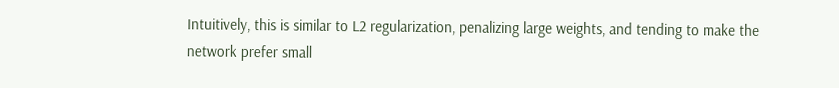Intuitively, this is similar to L2 regularization, penalizing large weights, and tending to make the network prefer small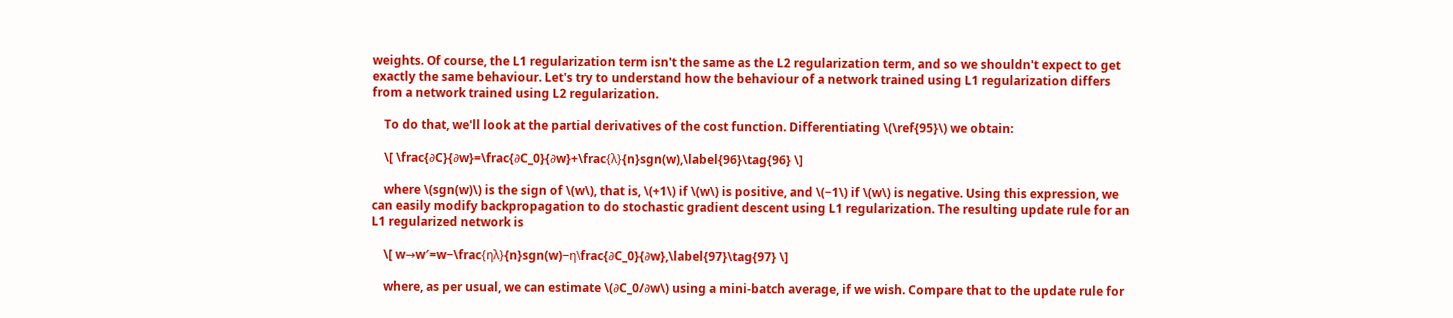weights. Of course, the L1 regularization term isn't the same as the L2 regularization term, and so we shouldn't expect to get exactly the same behaviour. Let's try to understand how the behaviour of a network trained using L1 regularization differs from a network trained using L2 regularization.

    To do that, we'll look at the partial derivatives of the cost function. Differentiating \(\ref{95}\) we obtain:

    \[ \frac{∂C}{∂w}=\frac{∂C_0}{∂w}+\frac{λ}{n}sgn(w),\label{96}\tag{96} \]

    where \(sgn(w)\) is the sign of \(w\), that is, \(+1\) if \(w\) is positive, and \(−1\) if \(w\) is negative. Using this expression, we can easily modify backpropagation to do stochastic gradient descent using L1 regularization. The resulting update rule for an L1 regularized network is

    \[ w→w′=w−\frac{ηλ}{n}sgn(w)−η\frac{∂C_0}{∂w},\label{97}\tag{97} \]

    where, as per usual, we can estimate \(∂C_0/∂w\) using a mini-batch average, if we wish. Compare that to the update rule for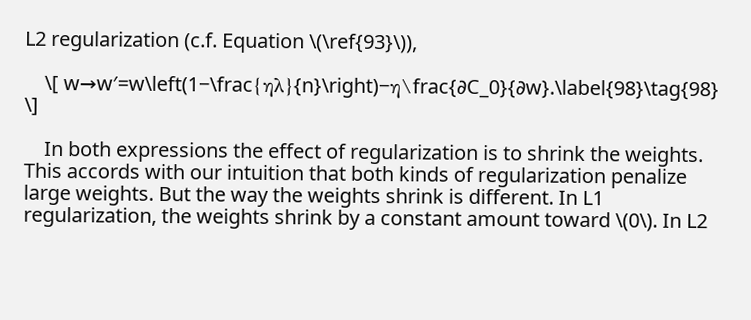L2 regularization (c.f. Equation \(\ref{93}\)),

    \[ w→w′=w\left(1−\frac{ηλ}{n}\right)−η\frac{∂C_0}{∂w}.\label{98}\tag{98} \]

    In both expressions the effect of regularization is to shrink the weights. This accords with our intuition that both kinds of regularization penalize large weights. But the way the weights shrink is different. In L1 regularization, the weights shrink by a constant amount toward \(0\). In L2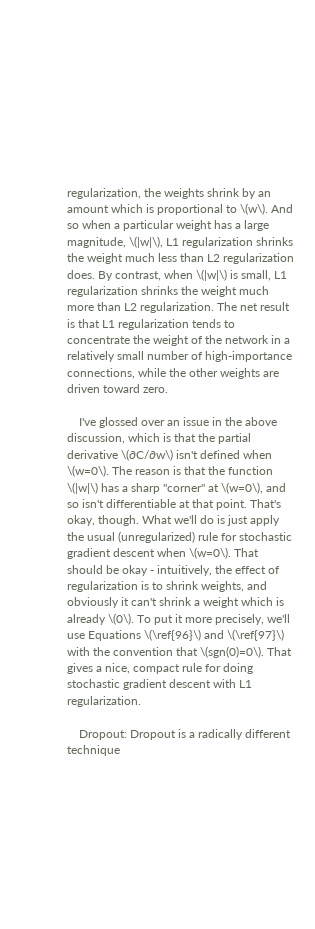regularization, the weights shrink by an amount which is proportional to \(w\). And so when a particular weight has a large magnitude, \(|w|\), L1 regularization shrinks the weight much less than L2 regularization does. By contrast, when \(|w|\) is small, L1 regularization shrinks the weight much more than L2 regularization. The net result is that L1 regularization tends to concentrate the weight of the network in a relatively small number of high-importance connections, while the other weights are driven toward zero.

    I've glossed over an issue in the above discussion, which is that the partial derivative \(∂C/∂w\) isn't defined when \(w=0\). The reason is that the function \(|w|\) has a sharp "corner" at \(w=0\), and so isn't differentiable at that point. That's okay, though. What we'll do is just apply the usual (unregularized) rule for stochastic gradient descent when \(w=0\). That should be okay - intuitively, the effect of regularization is to shrink weights, and obviously it can't shrink a weight which is already \(0\). To put it more precisely, we'll use Equations \(\ref{96}\) and \(\ref{97}\) with the convention that \(sgn(0)=0\). That gives a nice, compact rule for doing stochastic gradient descent with L1 regularization.

    Dropout: Dropout is a radically different technique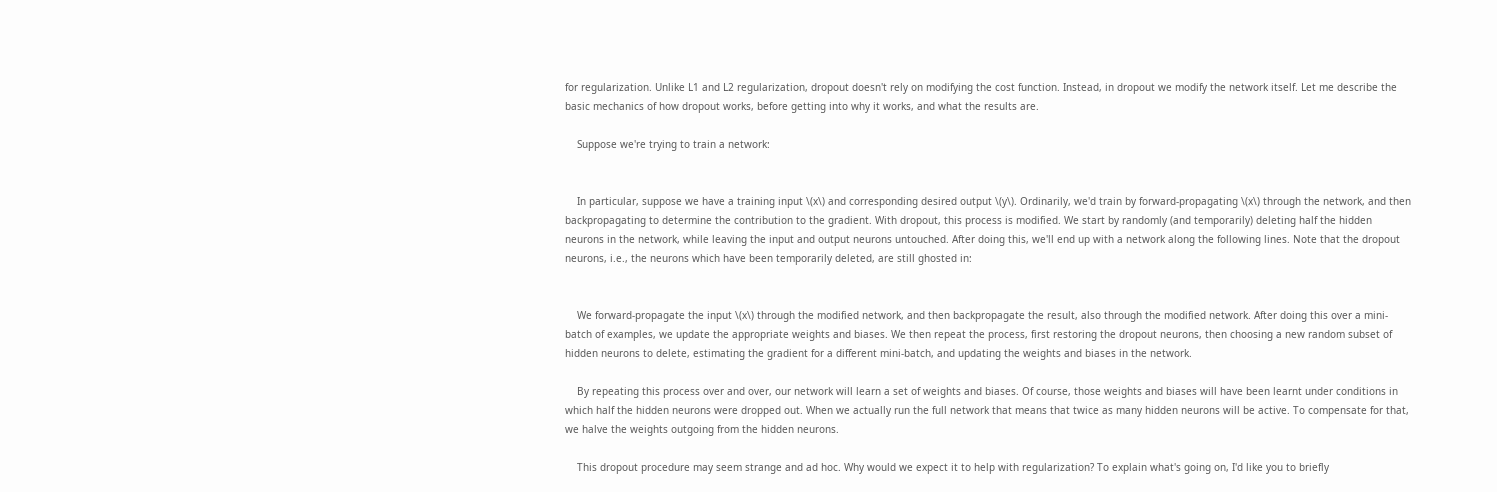for regularization. Unlike L1 and L2 regularization, dropout doesn't rely on modifying the cost function. Instead, in dropout we modify the network itself. Let me describe the basic mechanics of how dropout works, before getting into why it works, and what the results are.

    Suppose we're trying to train a network:


    In particular, suppose we have a training input \(x\) and corresponding desired output \(y\). Ordinarily, we'd train by forward-propagating \(x\) through the network, and then backpropagating to determine the contribution to the gradient. With dropout, this process is modified. We start by randomly (and temporarily) deleting half the hidden neurons in the network, while leaving the input and output neurons untouched. After doing this, we'll end up with a network along the following lines. Note that the dropout neurons, i.e., the neurons which have been temporarily deleted, are still ghosted in:


    We forward-propagate the input \(x\) through the modified network, and then backpropagate the result, also through the modified network. After doing this over a mini-batch of examples, we update the appropriate weights and biases. We then repeat the process, first restoring the dropout neurons, then choosing a new random subset of hidden neurons to delete, estimating the gradient for a different mini-batch, and updating the weights and biases in the network.

    By repeating this process over and over, our network will learn a set of weights and biases. Of course, those weights and biases will have been learnt under conditions in which half the hidden neurons were dropped out. When we actually run the full network that means that twice as many hidden neurons will be active. To compensate for that, we halve the weights outgoing from the hidden neurons.

    This dropout procedure may seem strange and ad hoc. Why would we expect it to help with regularization? To explain what's going on, I'd like you to briefly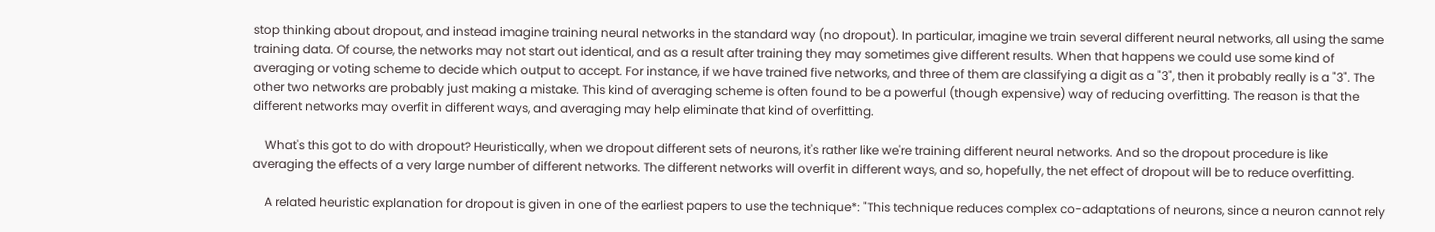stop thinking about dropout, and instead imagine training neural networks in the standard way (no dropout). In particular, imagine we train several different neural networks, all using the same training data. Of course, the networks may not start out identical, and as a result after training they may sometimes give different results. When that happens we could use some kind of averaging or voting scheme to decide which output to accept. For instance, if we have trained five networks, and three of them are classifying a digit as a "3", then it probably really is a "3". The other two networks are probably just making a mistake. This kind of averaging scheme is often found to be a powerful (though expensive) way of reducing overfitting. The reason is that the different networks may overfit in different ways, and averaging may help eliminate that kind of overfitting.

    What's this got to do with dropout? Heuristically, when we dropout different sets of neurons, it's rather like we're training different neural networks. And so the dropout procedure is like averaging the effects of a very large number of different networks. The different networks will overfit in different ways, and so, hopefully, the net effect of dropout will be to reduce overfitting.

    A related heuristic explanation for dropout is given in one of the earliest papers to use the technique*: "This technique reduces complex co-adaptations of neurons, since a neuron cannot rely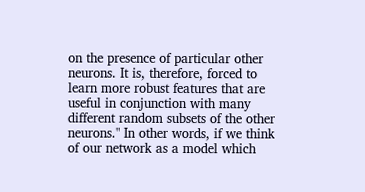on the presence of particular other neurons. It is, therefore, forced to learn more robust features that are useful in conjunction with many different random subsets of the other neurons." In other words, if we think of our network as a model which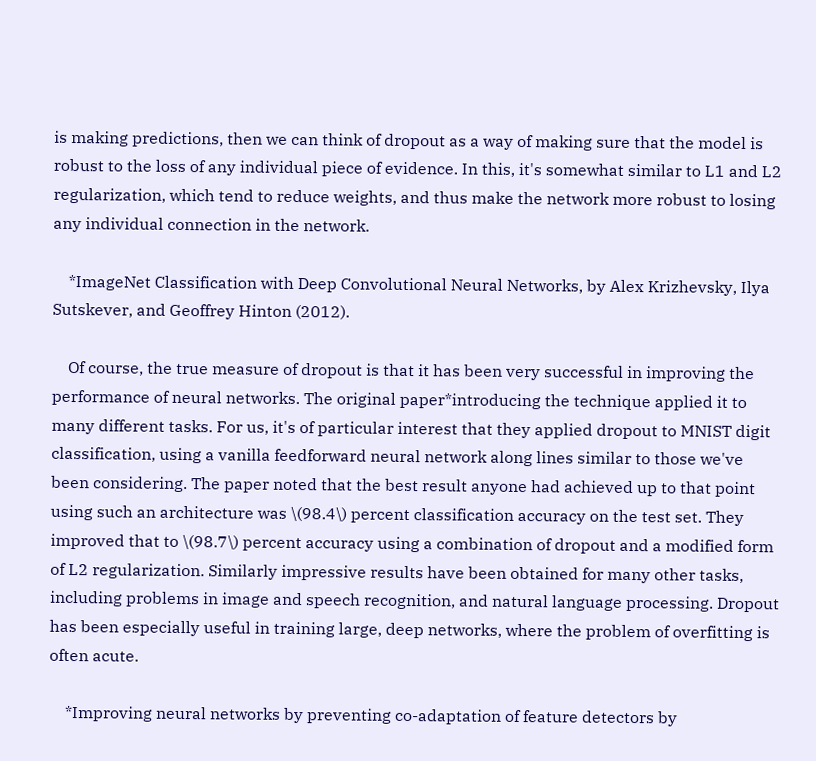is making predictions, then we can think of dropout as a way of making sure that the model is robust to the loss of any individual piece of evidence. In this, it's somewhat similar to L1 and L2 regularization, which tend to reduce weights, and thus make the network more robust to losing any individual connection in the network.

    *ImageNet Classification with Deep Convolutional Neural Networks, by Alex Krizhevsky, Ilya Sutskever, and Geoffrey Hinton (2012).

    Of course, the true measure of dropout is that it has been very successful in improving the performance of neural networks. The original paper*introducing the technique applied it to many different tasks. For us, it's of particular interest that they applied dropout to MNIST digit classification, using a vanilla feedforward neural network along lines similar to those we've been considering. The paper noted that the best result anyone had achieved up to that point using such an architecture was \(98.4\) percent classification accuracy on the test set. They improved that to \(98.7\) percent accuracy using a combination of dropout and a modified form of L2 regularization. Similarly impressive results have been obtained for many other tasks, including problems in image and speech recognition, and natural language processing. Dropout has been especially useful in training large, deep networks, where the problem of overfitting is often acute.

    *Improving neural networks by preventing co-adaptation of feature detectors by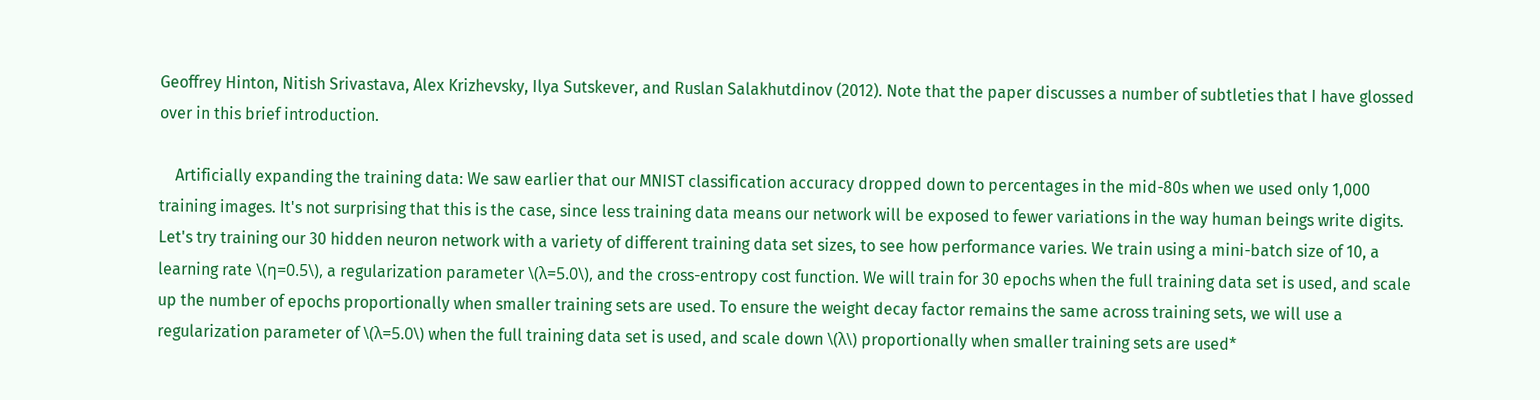Geoffrey Hinton, Nitish Srivastava, Alex Krizhevsky, Ilya Sutskever, and Ruslan Salakhutdinov (2012). Note that the paper discusses a number of subtleties that I have glossed over in this brief introduction.

    Artificially expanding the training data: We saw earlier that our MNIST classification accuracy dropped down to percentages in the mid-80s when we used only 1,000 training images. It's not surprising that this is the case, since less training data means our network will be exposed to fewer variations in the way human beings write digits. Let's try training our 30 hidden neuron network with a variety of different training data set sizes, to see how performance varies. We train using a mini-batch size of 10, a learning rate \(η=0.5\), a regularization parameter \(λ=5.0\), and the cross-entropy cost function. We will train for 30 epochs when the full training data set is used, and scale up the number of epochs proportionally when smaller training sets are used. To ensure the weight decay factor remains the same across training sets, we will use a regularization parameter of \(λ=5.0\) when the full training data set is used, and scale down \(λ\) proportionally when smaller training sets are used*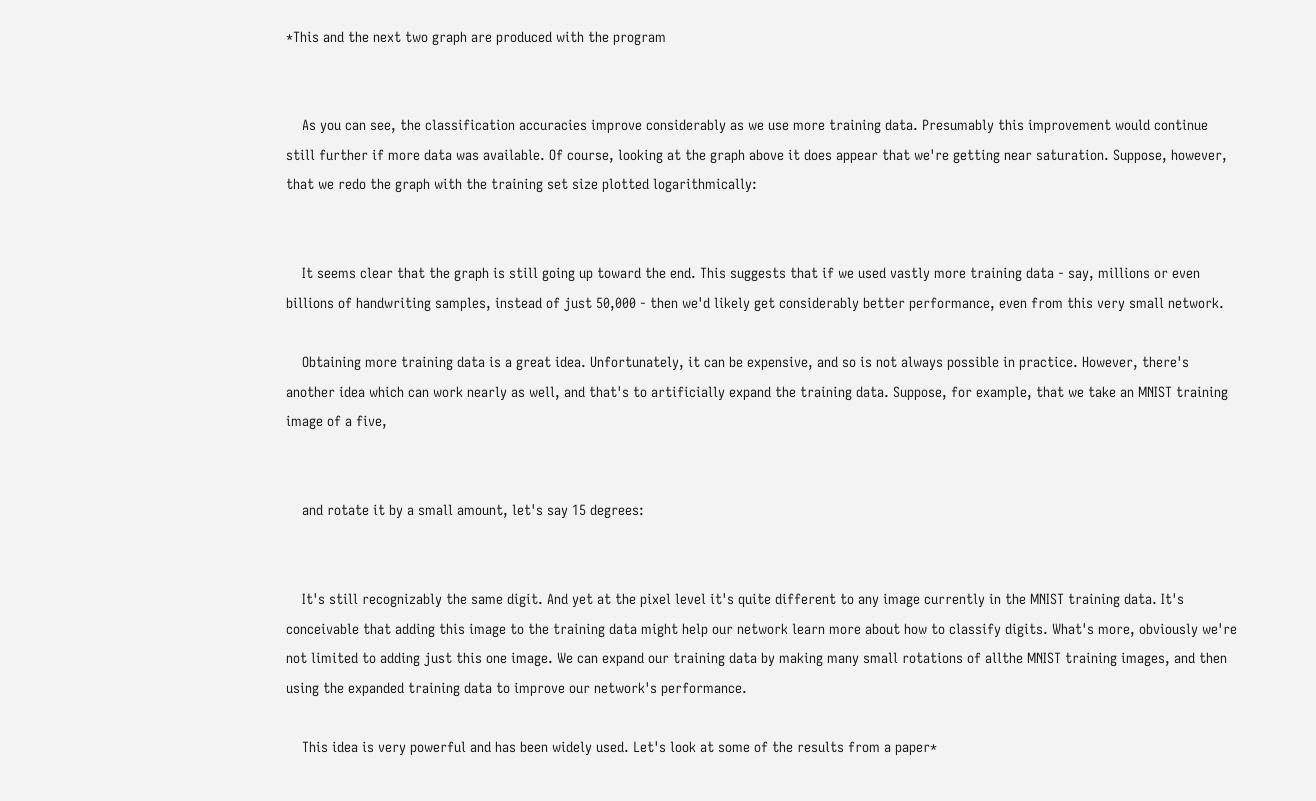*This and the next two graph are produced with the program


    As you can see, the classification accuracies improve considerably as we use more training data. Presumably this improvement would continue still further if more data was available. Of course, looking at the graph above it does appear that we're getting near saturation. Suppose, however, that we redo the graph with the training set size plotted logarithmically:


    It seems clear that the graph is still going up toward the end. This suggests that if we used vastly more training data - say, millions or even billions of handwriting samples, instead of just 50,000 - then we'd likely get considerably better performance, even from this very small network.

    Obtaining more training data is a great idea. Unfortunately, it can be expensive, and so is not always possible in practice. However, there's another idea which can work nearly as well, and that's to artificially expand the training data. Suppose, for example, that we take an MNIST training image of a five,


    and rotate it by a small amount, let's say 15 degrees:


    It's still recognizably the same digit. And yet at the pixel level it's quite different to any image currently in the MNIST training data. It's conceivable that adding this image to the training data might help our network learn more about how to classify digits. What's more, obviously we're not limited to adding just this one image. We can expand our training data by making many small rotations of allthe MNIST training images, and then using the expanded training data to improve our network's performance.

    This idea is very powerful and has been widely used. Let's look at some of the results from a paper*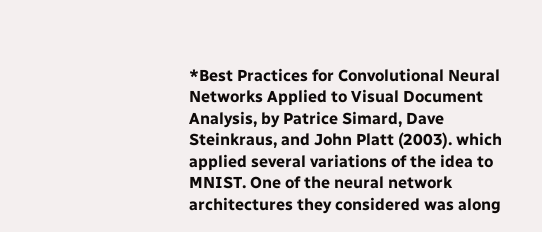*Best Practices for Convolutional Neural Networks Applied to Visual Document Analysis, by Patrice Simard, Dave Steinkraus, and John Platt (2003). which applied several variations of the idea to MNIST. One of the neural network architectures they considered was along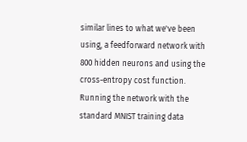similar lines to what we've been using, a feedforward network with 800 hidden neurons and using the cross-entropy cost function. Running the network with the standard MNIST training data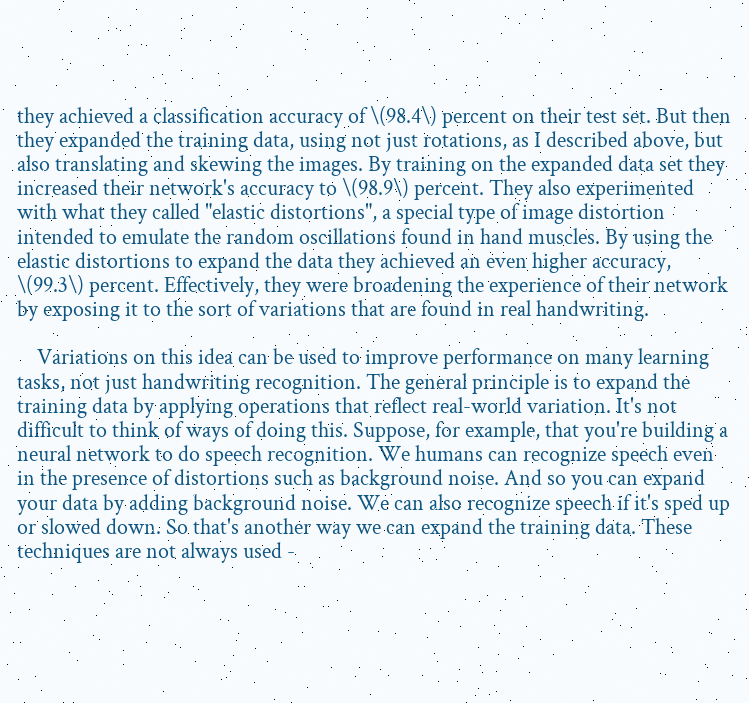they achieved a classification accuracy of \(98.4\) percent on their test set. But then they expanded the training data, using not just rotations, as I described above, but also translating and skewing the images. By training on the expanded data set they increased their network's accuracy to \(98.9\) percent. They also experimented with what they called "elastic distortions", a special type of image distortion intended to emulate the random oscillations found in hand muscles. By using the elastic distortions to expand the data they achieved an even higher accuracy, \(99.3\) percent. Effectively, they were broadening the experience of their network by exposing it to the sort of variations that are found in real handwriting.

    Variations on this idea can be used to improve performance on many learning tasks, not just handwriting recognition. The general principle is to expand the training data by applying operations that reflect real-world variation. It's not difficult to think of ways of doing this. Suppose, for example, that you're building a neural network to do speech recognition. We humans can recognize speech even in the presence of distortions such as background noise. And so you can expand your data by adding background noise. We can also recognize speech if it's sped up or slowed down. So that's another way we can expand the training data. These techniques are not always used -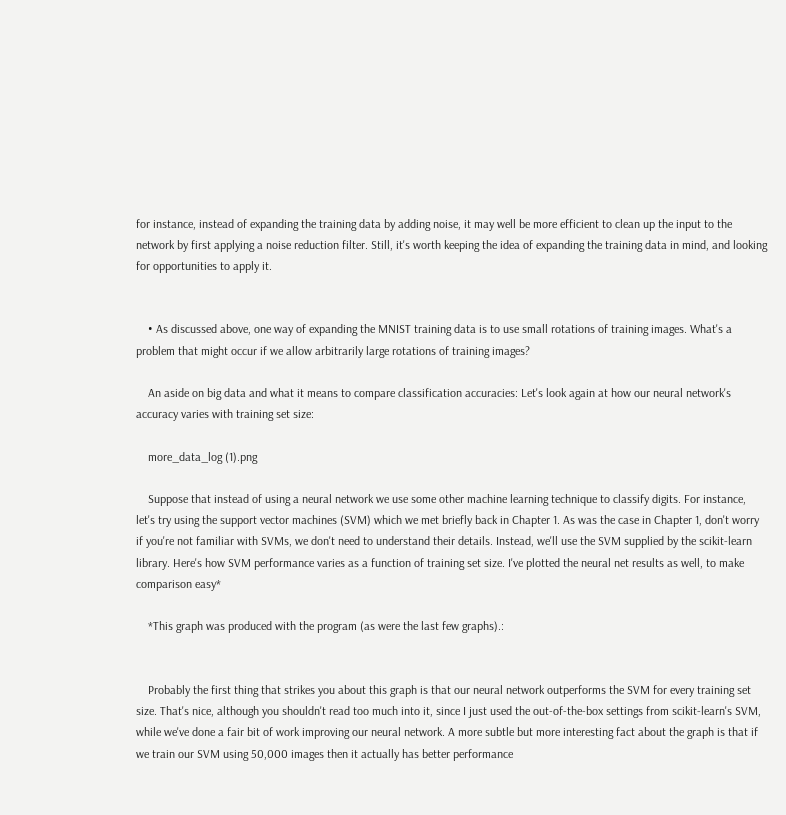for instance, instead of expanding the training data by adding noise, it may well be more efficient to clean up the input to the network by first applying a noise reduction filter. Still, it's worth keeping the idea of expanding the training data in mind, and looking for opportunities to apply it.


    • As discussed above, one way of expanding the MNIST training data is to use small rotations of training images. What's a problem that might occur if we allow arbitrarily large rotations of training images?

    An aside on big data and what it means to compare classification accuracies: Let's look again at how our neural network's accuracy varies with training set size:

    more_data_log (1).png

    Suppose that instead of using a neural network we use some other machine learning technique to classify digits. For instance, let's try using the support vector machines (SVM) which we met briefly back in Chapter 1. As was the case in Chapter 1, don't worry if you're not familiar with SVMs, we don't need to understand their details. Instead, we'll use the SVM supplied by the scikit-learn library. Here's how SVM performance varies as a function of training set size. I've plotted the neural net results as well, to make comparison easy*

    *This graph was produced with the program (as were the last few graphs).:


    Probably the first thing that strikes you about this graph is that our neural network outperforms the SVM for every training set size. That's nice, although you shouldn't read too much into it, since I just used the out-of-the-box settings from scikit-learn's SVM, while we've done a fair bit of work improving our neural network. A more subtle but more interesting fact about the graph is that if we train our SVM using 50,000 images then it actually has better performance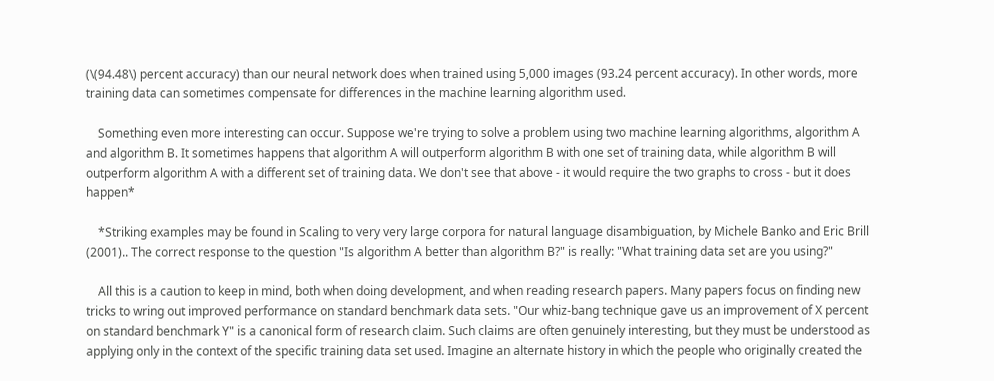(\(94.48\) percent accuracy) than our neural network does when trained using 5,000 images (93.24 percent accuracy). In other words, more training data can sometimes compensate for differences in the machine learning algorithm used.

    Something even more interesting can occur. Suppose we're trying to solve a problem using two machine learning algorithms, algorithm A and algorithm B. It sometimes happens that algorithm A will outperform algorithm B with one set of training data, while algorithm B will outperform algorithm A with a different set of training data. We don't see that above - it would require the two graphs to cross - but it does happen*

    *Striking examples may be found in Scaling to very very large corpora for natural language disambiguation, by Michele Banko and Eric Brill (2001).. The correct response to the question "Is algorithm A better than algorithm B?" is really: "What training data set are you using?"

    All this is a caution to keep in mind, both when doing development, and when reading research papers. Many papers focus on finding new tricks to wring out improved performance on standard benchmark data sets. "Our whiz-bang technique gave us an improvement of X percent on standard benchmark Y" is a canonical form of research claim. Such claims are often genuinely interesting, but they must be understood as applying only in the context of the specific training data set used. Imagine an alternate history in which the people who originally created the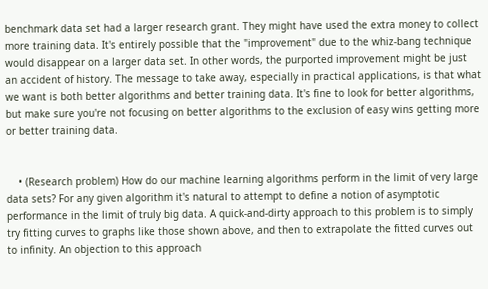benchmark data set had a larger research grant. They might have used the extra money to collect more training data. It's entirely possible that the "improvement" due to the whiz-bang technique would disappear on a larger data set. In other words, the purported improvement might be just an accident of history. The message to take away, especially in practical applications, is that what we want is both better algorithms and better training data. It's fine to look for better algorithms, but make sure you're not focusing on better algorithms to the exclusion of easy wins getting more or better training data.


    • (Research problem) How do our machine learning algorithms perform in the limit of very large data sets? For any given algorithm it's natural to attempt to define a notion of asymptotic performance in the limit of truly big data. A quick-and-dirty approach to this problem is to simply try fitting curves to graphs like those shown above, and then to extrapolate the fitted curves out to infinity. An objection to this approach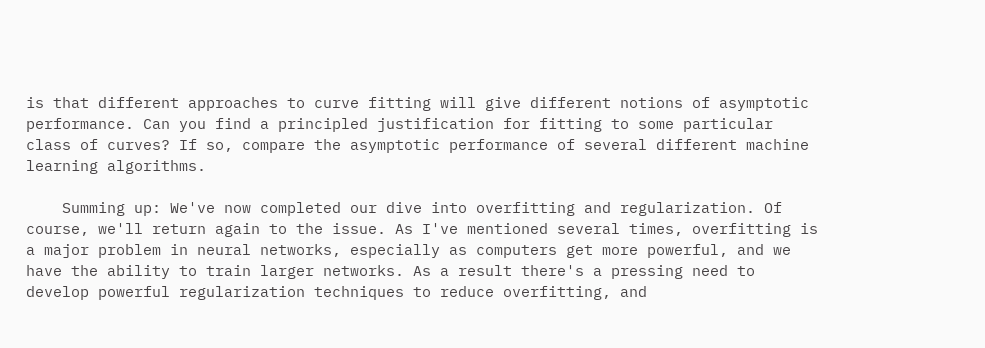is that different approaches to curve fitting will give different notions of asymptotic performance. Can you find a principled justification for fitting to some particular class of curves? If so, compare the asymptotic performance of several different machine learning algorithms.

    Summing up: We've now completed our dive into overfitting and regularization. Of course, we'll return again to the issue. As I've mentioned several times, overfitting is a major problem in neural networks, especially as computers get more powerful, and we have the ability to train larger networks. As a result there's a pressing need to develop powerful regularization techniques to reduce overfitting, and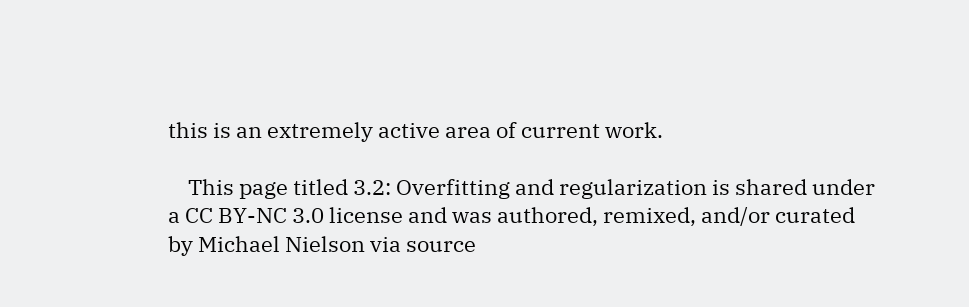this is an extremely active area of current work.

    This page titled 3.2: Overfitting and regularization is shared under a CC BY-NC 3.0 license and was authored, remixed, and/or curated by Michael Nielson via source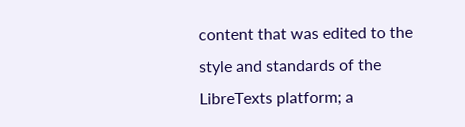content that was edited to the style and standards of the LibreTexts platform; a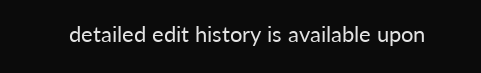detailed edit history is available upon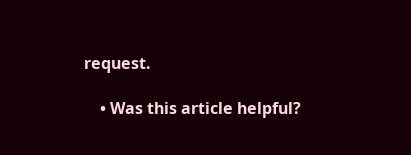request.

    • Was this article helpful?